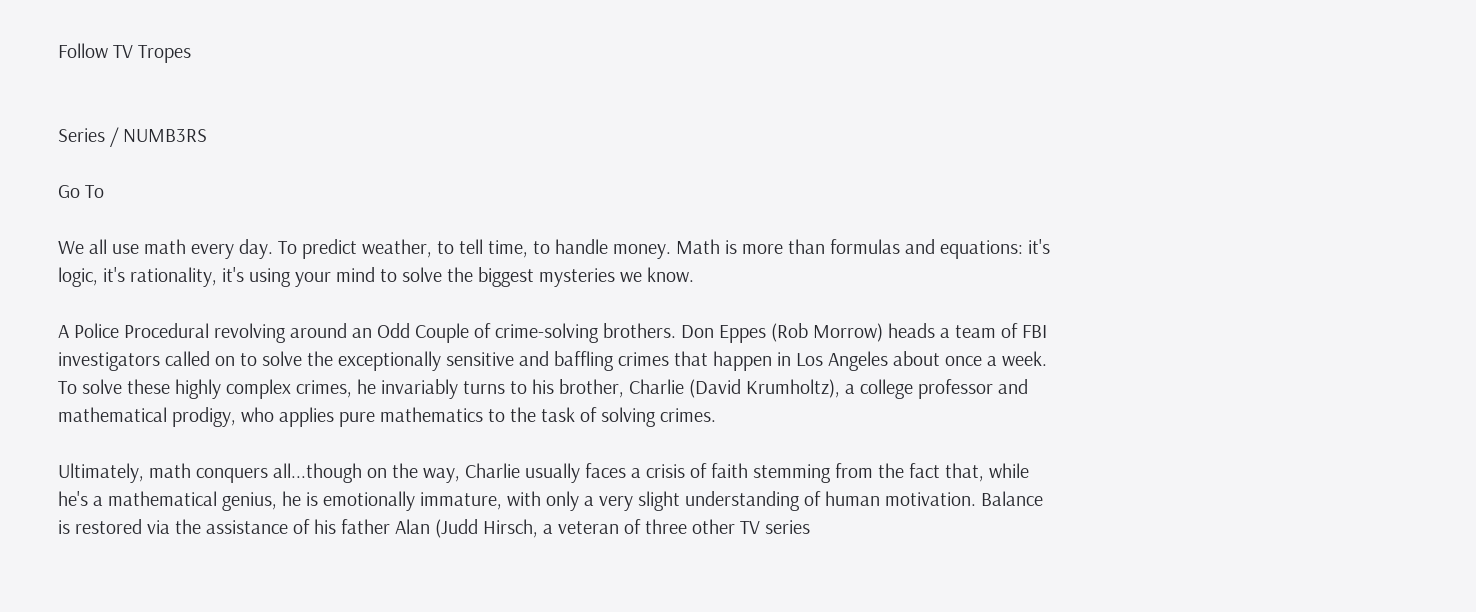Follow TV Tropes


Series / NUMB3RS

Go To

We all use math every day. To predict weather, to tell time, to handle money. Math is more than formulas and equations: it's logic, it's rationality, it's using your mind to solve the biggest mysteries we know.

A Police Procedural revolving around an Odd Couple of crime-solving brothers. Don Eppes (Rob Morrow) heads a team of FBI investigators called on to solve the exceptionally sensitive and baffling crimes that happen in Los Angeles about once a week. To solve these highly complex crimes, he invariably turns to his brother, Charlie (David Krumholtz), a college professor and mathematical prodigy, who applies pure mathematics to the task of solving crimes.

Ultimately, math conquers all...though on the way, Charlie usually faces a crisis of faith stemming from the fact that, while he's a mathematical genius, he is emotionally immature, with only a very slight understanding of human motivation. Balance is restored via the assistance of his father Alan (Judd Hirsch, a veteran of three other TV series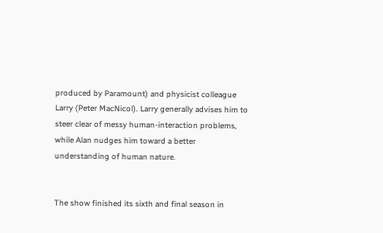produced by Paramount) and physicist colleague Larry (Peter MacNicol). Larry generally advises him to steer clear of messy human-interaction problems, while Alan nudges him toward a better understanding of human nature.


The show finished its sixth and final season in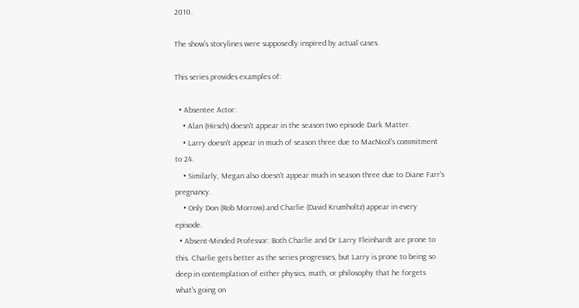2010.

The show's storylines were supposedly inspired by actual cases.

This series provides examples of:

  • Absentee Actor:
    • Alan (Hirsch) doesn't appear in the season two episode Dark Matter.
    • Larry doesn't appear in much of season three due to MacNicol's commitment to 24.
    • Similarly, Megan also doesn't appear much in season three due to Diane Farr's pregnancy.
    • Only Don (Rob Morrow) and Charlie (David Krumholtz) appear in every episode.
  • Absent-Minded Professor: Both Charlie and Dr Larry Fleinhardt are prone to this. Charlie gets better as the series progresses, but Larry is prone to being so deep in contemplation of either physics, math, or philosophy that he forgets what's going on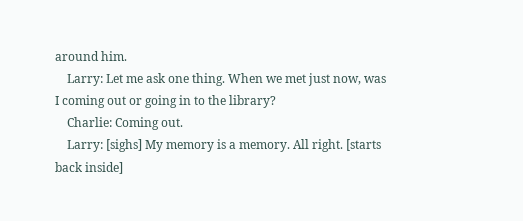around him.
    Larry: Let me ask one thing. When we met just now, was I coming out or going in to the library?
    Charlie: Coming out.
    Larry: [sighs] My memory is a memory. All right. [starts back inside]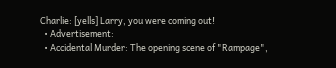Charlie: [yells] Larry, you were coming out!
  • Advertisement:
  • Accidental Murder: The opening scene of "Rampage",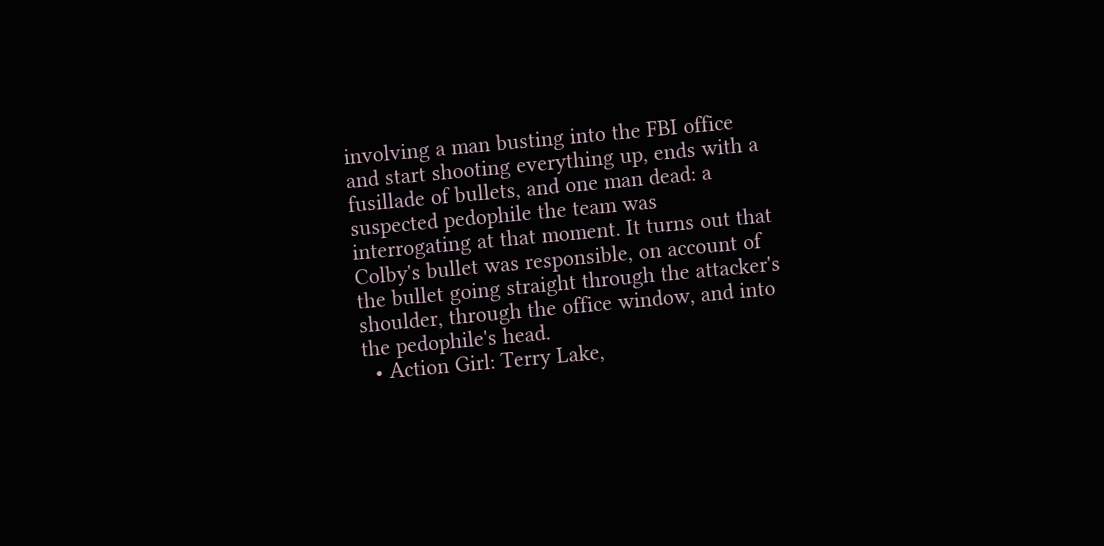involving a man busting into the FBI office and start shooting everything up, ends with a fusillade of bullets, and one man dead: a suspected pedophile the team was interrogating at that moment. It turns out that Colby's bullet was responsible, on account of the bullet going straight through the attacker's shoulder, through the office window, and into the pedophile's head.
  • Action Girl: Terry Lake,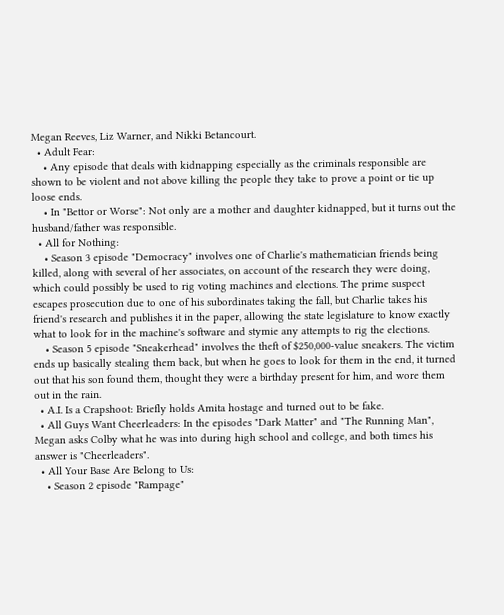Megan Reeves, Liz Warner, and Nikki Betancourt.
  • Adult Fear:
    • Any episode that deals with kidnapping especially as the criminals responsible are shown to be violent and not above killing the people they take to prove a point or tie up loose ends.
    • In "Bettor or Worse": Not only are a mother and daughter kidnapped, but it turns out the husband/father was responsible.
  • All for Nothing:
    • Season 3 episode "Democracy" involves one of Charlie's mathematician friends being killed, along with several of her associates, on account of the research they were doing, which could possibly be used to rig voting machines and elections. The prime suspect escapes prosecution due to one of his subordinates taking the fall, but Charlie takes his friend's research and publishes it in the paper, allowing the state legislature to know exactly what to look for in the machine's software and stymie any attempts to rig the elections.
    • Season 5 episode "Sneakerhead" involves the theft of $250,000-value sneakers. The victim ends up basically stealing them back, but when he goes to look for them in the end, it turned out that his son found them, thought they were a birthday present for him, and wore them out in the rain.
  • A.I. Is a Crapshoot: Briefly holds Amita hostage and turned out to be fake.
  • All Guys Want Cheerleaders: In the episodes "Dark Matter" and "The Running Man", Megan asks Colby what he was into during high school and college, and both times his answer is "Cheerleaders".
  • All Your Base Are Belong to Us:
    • Season 2 episode "Rampage"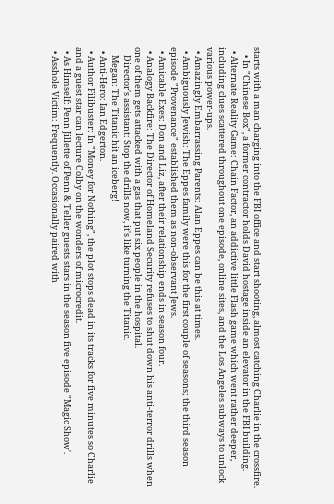starts with a man charging into the FBI office and start shooting, almost catching Charlie in the crossfire.
    • In "Chinese Box", a former contractor holds David hostage inside an elevator in the FBI building.
  • Alternate Reality Game: Chain Factor, an addictive little Flash game which went rather deeper, including clues scattered throughout one episode, online sites, and the Los Angeles subways to unlock various power-ups.
  • Amazingly Embarrassing Parents: Alan Eppes can be this at times.
  • Ambiguously Jewish: The Eppes family were this for the first couple of seasons; the third season episode "Provenance" established them as non-observant Jews.
  • Amicable Exes: Don and Liz, after their relationship ends in season four.
  • Analogy Backfire: The Director of Homeland Security refuses to shut down his anti-terror drills when one of them gets attacked with a gas that put six people in the hospital.
    Director's assistant: Stop the drills now, it's like turning the Titanic.
    Megan: The Titanic hit an iceberg!
  • Anti-Hero: Ian Edgerton.
  • Author Filibuster: In "Money for Nothing", the plot stops dead in its tracks for five minutes so Charlie and a guest star can lecture Colby on the wonders of microcredit.
  • As Himself: Penn Jillette of Penn & Teller guests stars in the season five episode "Magic Show'.
  • Asshole Victim: Frequently. Occasionally paired with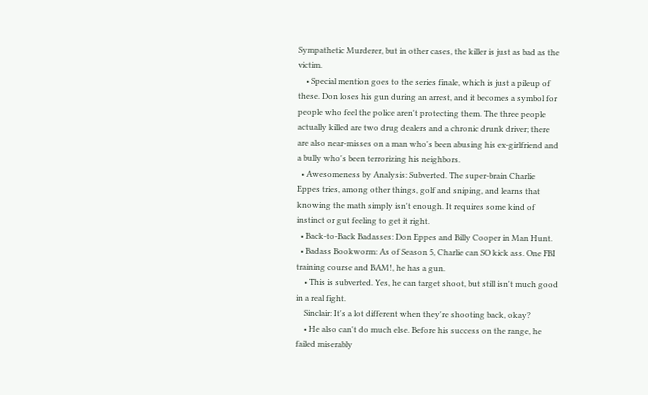Sympathetic Murderer, but in other cases, the killer is just as bad as the victim.
    • Special mention goes to the series finale, which is just a pileup of these. Don loses his gun during an arrest, and it becomes a symbol for people who feel the police aren't protecting them. The three people actually killed are two drug dealers and a chronic drunk driver; there are also near-misses on a man who's been abusing his ex-girlfriend and a bully who's been terrorizing his neighbors.
  • Awesomeness by Analysis: Subverted. The super-brain Charlie Eppes tries, among other things, golf and sniping, and learns that knowing the math simply isn't enough. It requires some kind of instinct or gut feeling to get it right.
  • Back-to-Back Badasses: Don Eppes and Billy Cooper in Man Hunt.
  • Badass Bookworm: As of Season 5, Charlie can SO kick ass. One FBI training course and BAM!, he has a gun.
    • This is subverted. Yes, he can target shoot, but still isn't much good in a real fight.
    Sinclair: It's a lot different when they're shooting back, okay?
    • He also can't do much else. Before his success on the range, he failed miserably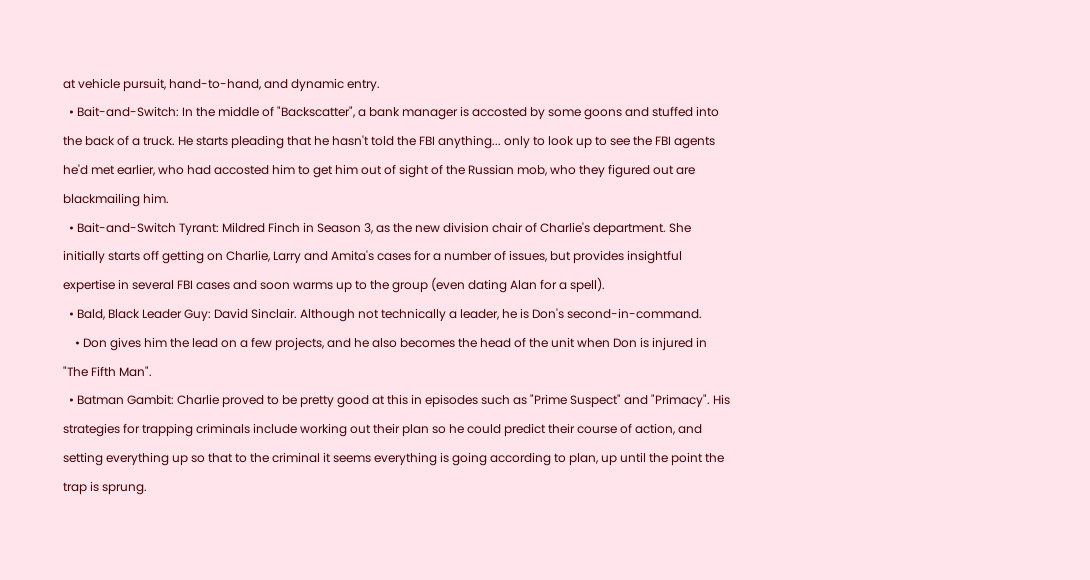at vehicle pursuit, hand-to-hand, and dynamic entry.
  • Bait-and-Switch: In the middle of "Backscatter", a bank manager is accosted by some goons and stuffed into the back of a truck. He starts pleading that he hasn't told the FBI anything... only to look up to see the FBI agents he'd met earlier, who had accosted him to get him out of sight of the Russian mob, who they figured out are blackmailing him.
  • Bait-and-Switch Tyrant: Mildred Finch in Season 3, as the new division chair of Charlie's department. She initially starts off getting on Charlie, Larry and Amita's cases for a number of issues, but provides insightful expertise in several FBI cases and soon warms up to the group (even dating Alan for a spell).
  • Bald, Black Leader Guy: David Sinclair. Although not technically a leader, he is Don's second-in-command.
    • Don gives him the lead on a few projects, and he also becomes the head of the unit when Don is injured in "The Fifth Man".
  • Batman Gambit: Charlie proved to be pretty good at this in episodes such as "Prime Suspect" and "Primacy". His strategies for trapping criminals include working out their plan so he could predict their course of action, and setting everything up so that to the criminal it seems everything is going according to plan, up until the point the trap is sprung.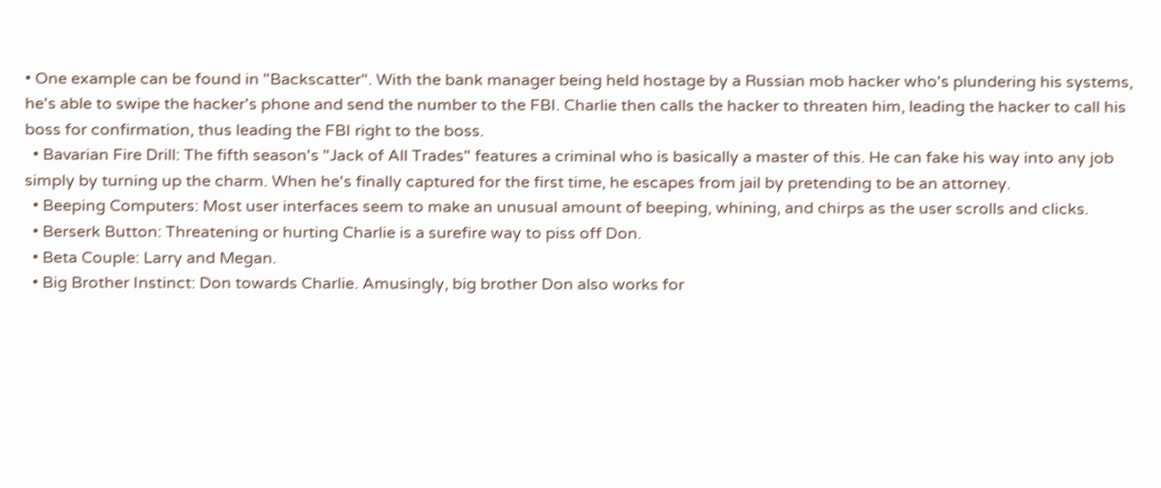• One example can be found in "Backscatter". With the bank manager being held hostage by a Russian mob hacker who's plundering his systems, he's able to swipe the hacker's phone and send the number to the FBI. Charlie then calls the hacker to threaten him, leading the hacker to call his boss for confirmation, thus leading the FBI right to the boss.
  • Bavarian Fire Drill: The fifth season's "Jack of All Trades" features a criminal who is basically a master of this. He can fake his way into any job simply by turning up the charm. When he's finally captured for the first time, he escapes from jail by pretending to be an attorney.
  • Beeping Computers: Most user interfaces seem to make an unusual amount of beeping, whining, and chirps as the user scrolls and clicks.
  • Berserk Button: Threatening or hurting Charlie is a surefire way to piss off Don.
  • Beta Couple: Larry and Megan.
  • Big Brother Instinct: Don towards Charlie. Amusingly, big brother Don also works for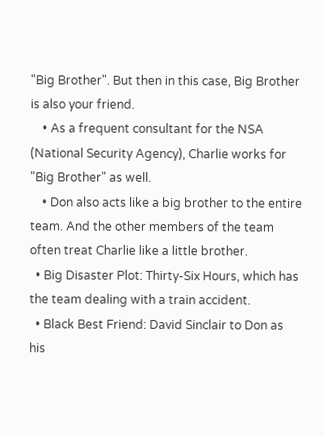"Big Brother". But then in this case, Big Brother is also your friend.
    • As a frequent consultant for the NSA (National Security Agency), Charlie works for "Big Brother" as well.
    • Don also acts like a big brother to the entire team. And the other members of the team often treat Charlie like a little brother.
  • Big Disaster Plot: Thirty-Six Hours, which has the team dealing with a train accident.
  • Black Best Friend: David Sinclair to Don as his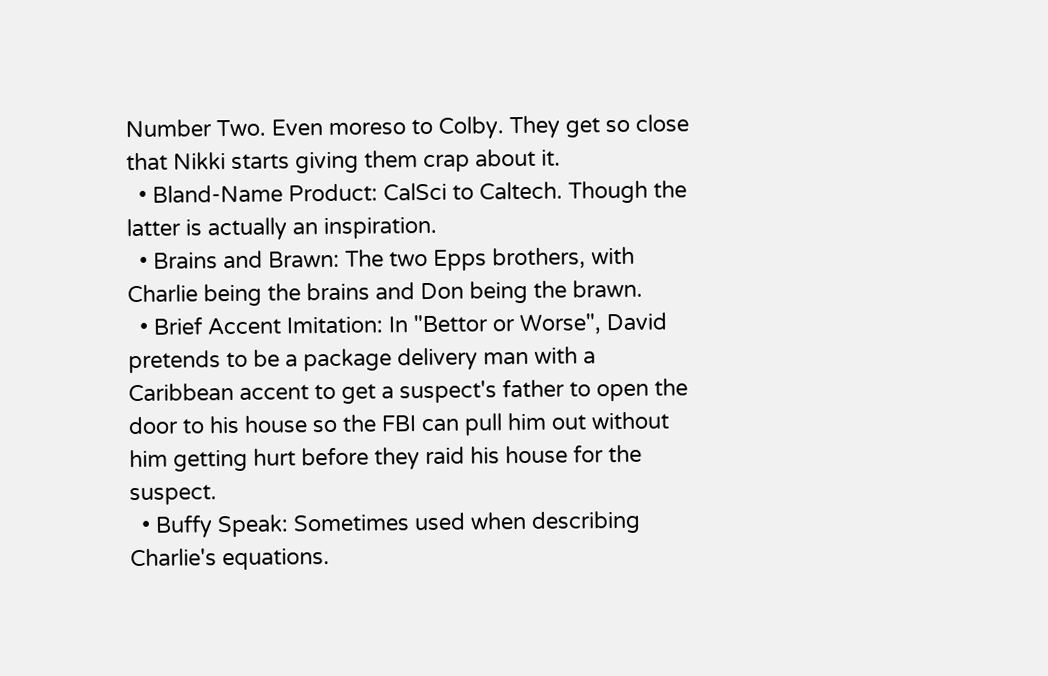Number Two. Even moreso to Colby. They get so close that Nikki starts giving them crap about it.
  • Bland-Name Product: CalSci to Caltech. Though the latter is actually an inspiration.
  • Brains and Brawn: The two Epps brothers, with Charlie being the brains and Don being the brawn.
  • Brief Accent Imitation: In "Bettor or Worse", David pretends to be a package delivery man with a Caribbean accent to get a suspect's father to open the door to his house so the FBI can pull him out without him getting hurt before they raid his house for the suspect.
  • Buffy Speak: Sometimes used when describing Charlie's equations.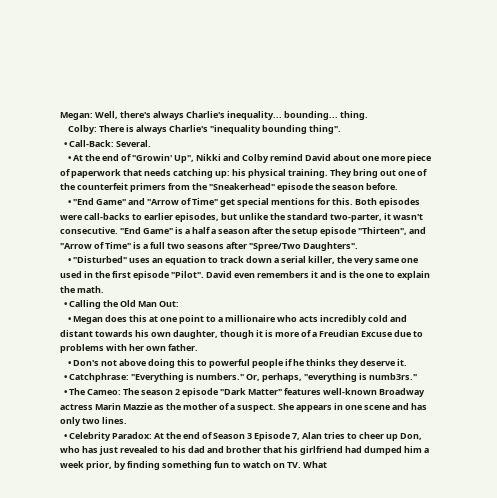Megan: Well, there's always Charlie's inequality... bounding... thing.
    Colby: There is always Charlie's "inequality bounding thing".
  • Call-Back: Several.
    • At the end of "Growin' Up", Nikki and Colby remind David about one more piece of paperwork that needs catching up: his physical training. They bring out one of the counterfeit primers from the "Sneakerhead" episode the season before.
    • "End Game" and "Arrow of Time" get special mentions for this. Both episodes were call-backs to earlier episodes, but unlike the standard two-parter, it wasn't consecutive. "End Game" is a half a season after the setup episode "Thirteen", and "Arrow of Time" is a full two seasons after "Spree/Two Daughters".
    • "Disturbed" uses an equation to track down a serial killer, the very same one used in the first episode "Pilot". David even remembers it and is the one to explain the math.
  • Calling the Old Man Out:
    • Megan does this at one point to a millionaire who acts incredibly cold and distant towards his own daughter, though it is more of a Freudian Excuse due to problems with her own father.
    • Don's not above doing this to powerful people if he thinks they deserve it.
  • Catchphrase: "Everything is numbers." Or, perhaps, "everything is numb3rs."
  • The Cameo: The season 2 episode "Dark Matter" features well-known Broadway actress Marin Mazzie as the mother of a suspect. She appears in one scene and has only two lines.
  • Celebrity Paradox: At the end of Season 3 Episode 7, Alan tries to cheer up Don, who has just revealed to his dad and brother that his girlfriend had dumped him a week prior, by finding something fun to watch on TV. What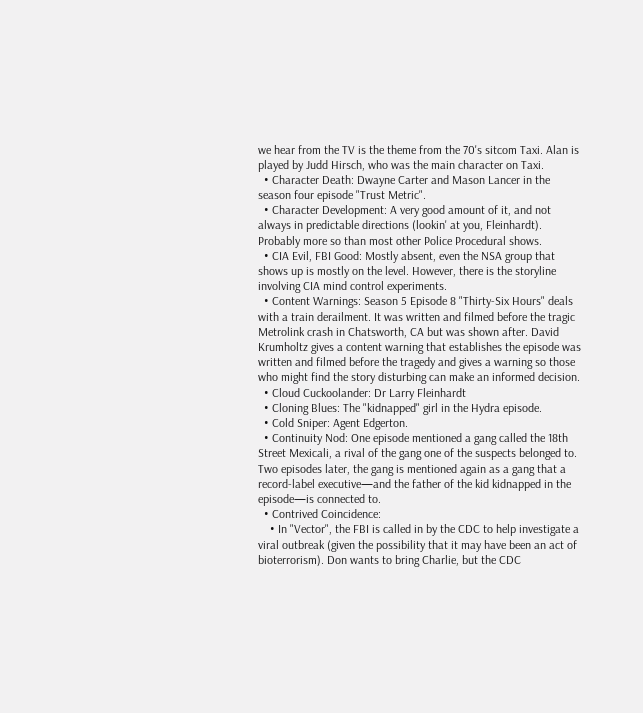we hear from the TV is the theme from the 70's sitcom Taxi. Alan is played by Judd Hirsch, who was the main character on Taxi.
  • Character Death: Dwayne Carter and Mason Lancer in the season four episode "Trust Metric".
  • Character Development: A very good amount of it, and not always in predictable directions (lookin' at you, Fleinhardt). Probably more so than most other Police Procedural shows.
  • CIA Evil, FBI Good: Mostly absent, even the NSA group that shows up is mostly on the level. However, there is the storyline involving CIA mind control experiments.
  • Content Warnings: Season 5 Episode 8 "Thirty-Six Hours" deals with a train derailment. It was written and filmed before the tragic Metrolink crash in Chatsworth, CA but was shown after. David Krumholtz gives a content warning that establishes the episode was written and filmed before the tragedy and gives a warning so those who might find the story disturbing can make an informed decision.
  • Cloud Cuckoolander: Dr Larry Fleinhardt
  • Cloning Blues: The "kidnapped" girl in the Hydra episode.
  • Cold Sniper: Agent Edgerton.
  • Continuity Nod: One episode mentioned a gang called the 18th Street Mexicali, a rival of the gang one of the suspects belonged to. Two episodes later, the gang is mentioned again as a gang that a record-label executive—and the father of the kid kidnapped in the episode—is connected to.
  • Contrived Coincidence:
    • In "Vector", the FBI is called in by the CDC to help investigate a viral outbreak (given the possibility that it may have been an act of bioterrorism). Don wants to bring Charlie, but the CDC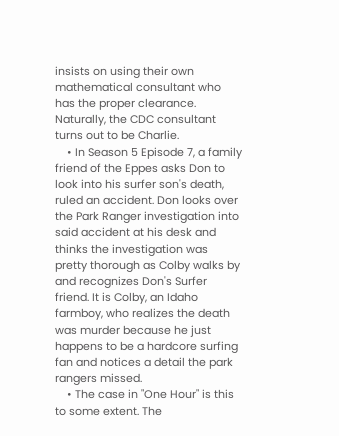insists on using their own mathematical consultant who has the proper clearance. Naturally, the CDC consultant turns out to be Charlie.
    • In Season 5 Episode 7, a family friend of the Eppes asks Don to look into his surfer son's death, ruled an accident. Don looks over the Park Ranger investigation into said accident at his desk and thinks the investigation was pretty thorough as Colby walks by and recognizes Don's Surfer friend. It is Colby, an Idaho farmboy, who realizes the death was murder because he just happens to be a hardcore surfing fan and notices a detail the park rangers missed.
    • The case in "One Hour" is this to some extent. The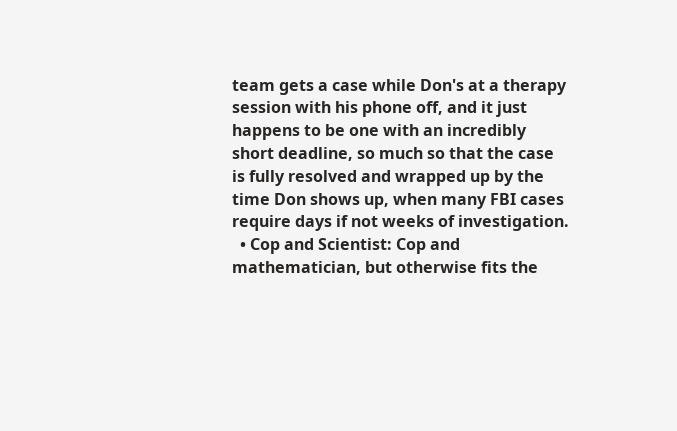team gets a case while Don's at a therapy session with his phone off, and it just happens to be one with an incredibly short deadline, so much so that the case is fully resolved and wrapped up by the time Don shows up, when many FBI cases require days if not weeks of investigation.
  • Cop and Scientist: Cop and mathematician, but otherwise fits the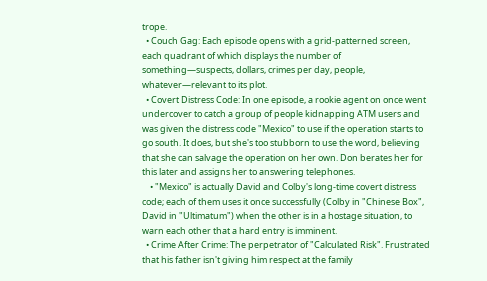trope.
  • Couch Gag: Each episode opens with a grid-patterned screen, each quadrant of which displays the number of something—suspects, dollars, crimes per day, people, whatever—relevant to its plot.
  • Covert Distress Code: In one episode, a rookie agent on once went undercover to catch a group of people kidnapping ATM users and was given the distress code "Mexico" to use if the operation starts to go south. It does, but she's too stubborn to use the word, believing that she can salvage the operation on her own. Don berates her for this later and assigns her to answering telephones.
    • "Mexico" is actually David and Colby's long-time covert distress code; each of them uses it once successfully (Colby in "Chinese Box", David in "Ultimatum") when the other is in a hostage situation, to warn each other that a hard entry is imminent.
  • Crime After Crime: The perpetrator of "Calculated Risk". Frustrated that his father isn't giving him respect at the family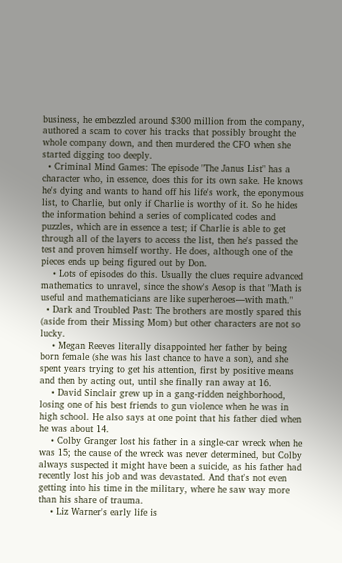business, he embezzled around $300 million from the company, authored a scam to cover his tracks that possibly brought the whole company down, and then murdered the CFO when she started digging too deeply.
  • Criminal Mind Games: The episode "The Janus List" has a character who, in essence, does this for its own sake. He knows he's dying and wants to hand off his life's work, the eponymous list, to Charlie, but only if Charlie is worthy of it. So he hides the information behind a series of complicated codes and puzzles, which are in essence a test; if Charlie is able to get through all of the layers to access the list, then he's passed the test and proven himself worthy. He does, although one of the pieces ends up being figured out by Don.
    • Lots of episodes do this. Usually the clues require advanced mathematics to unravel, since the show's Aesop is that "Math is useful and mathematicians are like superheroes—with math."
  • Dark and Troubled Past: The brothers are mostly spared this (aside from their Missing Mom) but other characters are not so lucky.
    • Megan Reeves literally disappointed her father by being born female (she was his last chance to have a son), and she spent years trying to get his attention, first by positive means and then by acting out, until she finally ran away at 16.
    • David Sinclair grew up in a gang-ridden neighborhood, losing one of his best friends to gun violence when he was in high school. He also says at one point that his father died when he was about 14.
    • Colby Granger lost his father in a single-car wreck when he was 15; the cause of the wreck was never determined, but Colby always suspected it might have been a suicide, as his father had recently lost his job and was devastated. And that's not even getting into his time in the military, where he saw way more than his share of trauma.
    • Liz Warner's early life is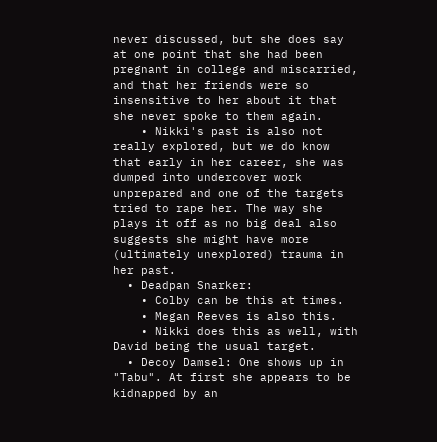never discussed, but she does say at one point that she had been pregnant in college and miscarried, and that her friends were so insensitive to her about it that she never spoke to them again.
    • Nikki's past is also not really explored, but we do know that early in her career, she was dumped into undercover work unprepared and one of the targets tried to rape her. The way she plays it off as no big deal also suggests she might have more (ultimately unexplored) trauma in her past.
  • Deadpan Snarker:
    • Colby can be this at times.
    • Megan Reeves is also this.
    • Nikki does this as well, with David being the usual target.
  • Decoy Damsel: One shows up in "Tabu". At first she appears to be kidnapped by an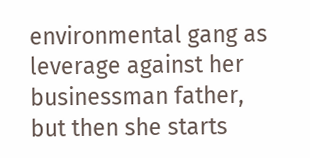environmental gang as leverage against her businessman father, but then she starts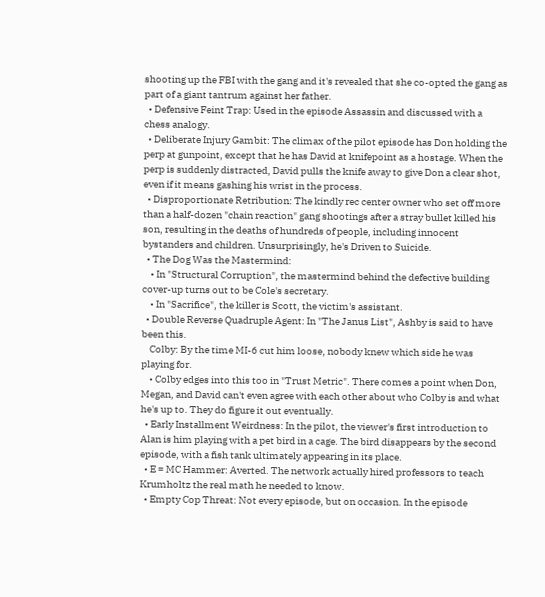shooting up the FBI with the gang and it's revealed that she co-opted the gang as part of a giant tantrum against her father.
  • Defensive Feint Trap: Used in the episode Assassin and discussed with a chess analogy.
  • Deliberate Injury Gambit: The climax of the pilot episode has Don holding the perp at gunpoint, except that he has David at knifepoint as a hostage. When the perp is suddenly distracted, David pulls the knife away to give Don a clear shot, even if it means gashing his wrist in the process.
  • Disproportionate Retribution: The kindly rec center owner who set off more than a half-dozen "chain reaction" gang shootings after a stray bullet killed his son, resulting in the deaths of hundreds of people, including innocent bystanders and children. Unsurprisingly, he's Driven to Suicide.
  • The Dog Was the Mastermind:
    • In "Structural Corruption", the mastermind behind the defective building cover-up turns out to be Cole's secretary.
    • In "Sacrifice", the killer is Scott, the victim's assistant.
  • Double Reverse Quadruple Agent: In "The Janus List", Ashby is said to have been this.
    Colby: By the time MI-6 cut him loose, nobody knew which side he was playing for.
    • Colby edges into this too in "Trust Metric". There comes a point when Don, Megan, and David can't even agree with each other about who Colby is and what he's up to. They do figure it out eventually.
  • Early Installment Weirdness: In the pilot, the viewer's first introduction to Alan is him playing with a pet bird in a cage. The bird disappears by the second episode, with a fish tank ultimately appearing in its place.
  • E = MC Hammer: Averted. The network actually hired professors to teach Krumholtz the real math he needed to know.
  • Empty Cop Threat: Not every episode, but on occasion. In the episode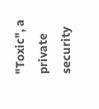"Toxic", a private security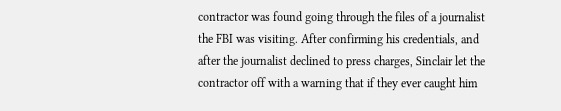contractor was found going through the files of a journalist the FBI was visiting. After confirming his credentials, and after the journalist declined to press charges, Sinclair let the contractor off with a warning that if they ever caught him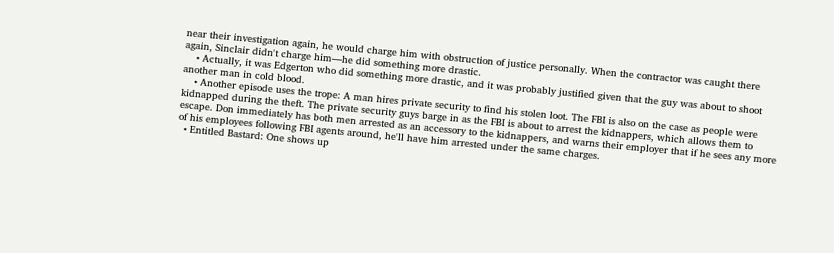near their investigation again, he would charge him with obstruction of justice personally. When the contractor was caught there again, Sinclair didn't charge him—he did something more drastic.
    • Actually, it was Edgerton who did something more drastic, and it was probably justified given that the guy was about to shoot another man in cold blood.
    • Another episode uses the trope: A man hires private security to find his stolen loot. The FBI is also on the case as people were kidnapped during the theft. The private security guys barge in as the FBI is about to arrest the kidnappers, which allows them to escape. Don immediately has both men arrested as an accessory to the kidnappers, and warns their employer that if he sees any more of his employees following FBI agents around, he'll have him arrested under the same charges.
  • Entitled Bastard: One shows up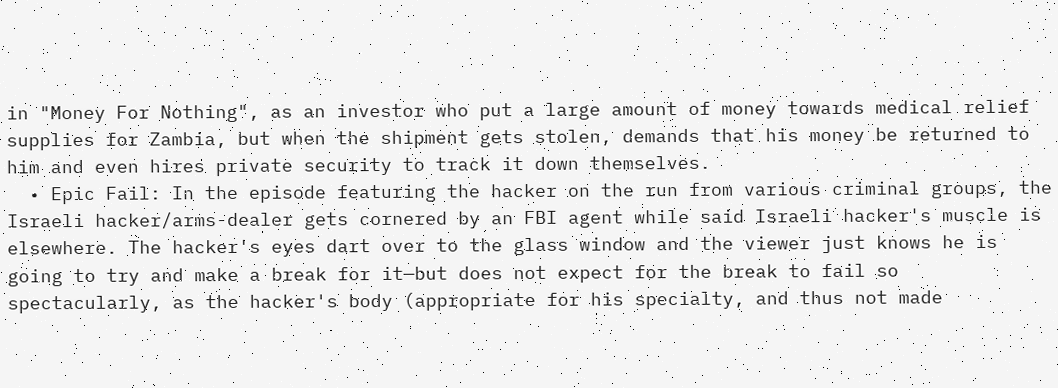in "Money For Nothing", as an investor who put a large amount of money towards medical relief supplies for Zambia, but when the shipment gets stolen, demands that his money be returned to him and even hires private security to track it down themselves.
  • Epic Fail: In the episode featuring the hacker on the run from various criminal groups, the Israeli hacker/arms-dealer gets cornered by an FBI agent while said Israeli hacker's muscle is elsewhere. The hacker's eyes dart over to the glass window and the viewer just knows he is going to try and make a break for it—but does not expect for the break to fail so spectacularly, as the hacker's body (appropriate for his specialty, and thus not made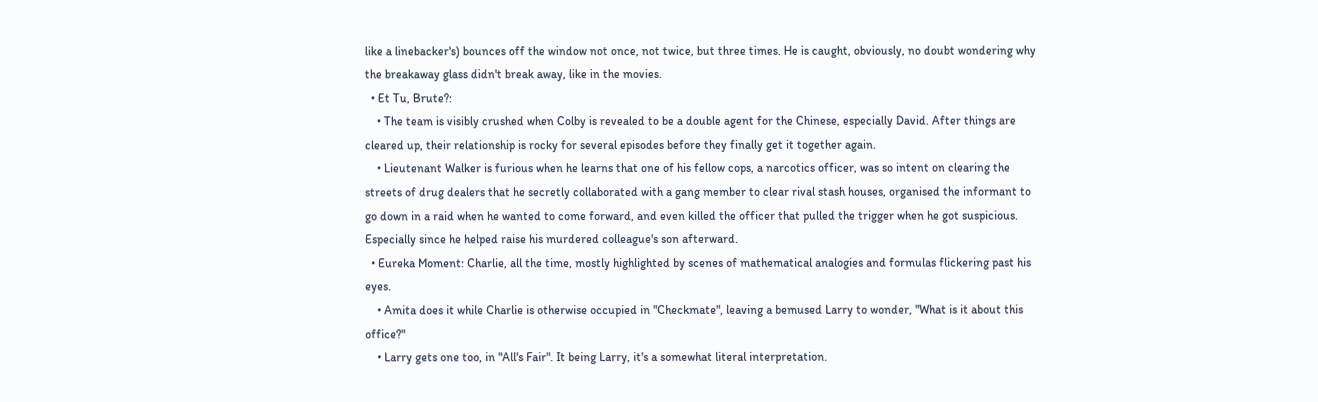like a linebacker's) bounces off the window not once, not twice, but three times. He is caught, obviously, no doubt wondering why the breakaway glass didn't break away, like in the movies.
  • Et Tu, Brute?:
    • The team is visibly crushed when Colby is revealed to be a double agent for the Chinese, especially David. After things are cleared up, their relationship is rocky for several episodes before they finally get it together again.
    • Lieutenant Walker is furious when he learns that one of his fellow cops, a narcotics officer, was so intent on clearing the streets of drug dealers that he secretly collaborated with a gang member to clear rival stash houses, organised the informant to go down in a raid when he wanted to come forward, and even killed the officer that pulled the trigger when he got suspicious. Especially since he helped raise his murdered colleague's son afterward.
  • Eureka Moment: Charlie, all the time, mostly highlighted by scenes of mathematical analogies and formulas flickering past his eyes.
    • Amita does it while Charlie is otherwise occupied in "Checkmate", leaving a bemused Larry to wonder, "What is it about this office?"
    • Larry gets one too, in "All's Fair". It being Larry, it's a somewhat literal interpretation.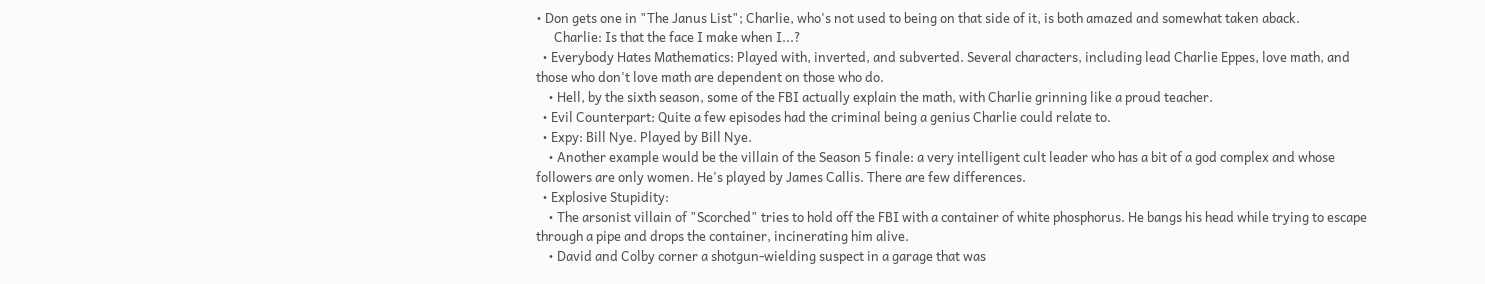• Don gets one in "The Janus List"; Charlie, who's not used to being on that side of it, is both amazed and somewhat taken aback.
      Charlie: Is that the face I make when I...?
  • Everybody Hates Mathematics: Played with, inverted, and subverted. Several characters, including lead Charlie Eppes, love math, and those who don't love math are dependent on those who do.
    • Hell, by the sixth season, some of the FBI actually explain the math, with Charlie grinning like a proud teacher.
  • Evil Counterpart: Quite a few episodes had the criminal being a genius Charlie could relate to.
  • Expy: Bill Nye. Played by Bill Nye.
    • Another example would be the villain of the Season 5 finale: a very intelligent cult leader who has a bit of a god complex and whose followers are only women. He's played by James Callis. There are few differences.
  • Explosive Stupidity:
    • The arsonist villain of "Scorched" tries to hold off the FBI with a container of white phosphorus. He bangs his head while trying to escape through a pipe and drops the container, incinerating him alive.
    • David and Colby corner a shotgun-wielding suspect in a garage that was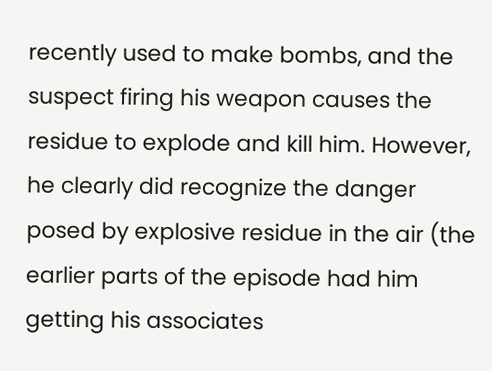recently used to make bombs, and the suspect firing his weapon causes the residue to explode and kill him. However, he clearly did recognize the danger posed by explosive residue in the air (the earlier parts of the episode had him getting his associates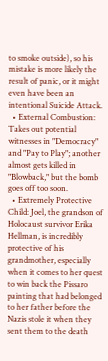to smoke outside), so his mistake is more likely the result of panic, or it might even have been an intentional Suicide Attack.
  • External Combustion: Takes out potential witnesses in "Democracy" and "Pay to Play"; another almost gets killed in "Blowback," but the bomb goes off too soon.
  • Extremely Protective Child: Joel, the grandson of Holocaust survivor Erika Hellman, is incredibly protective of his grandmother, especially when it comes to her quest to win back the Pissaro painting that had belonged to her father before the Nazis stole it when they sent them to the death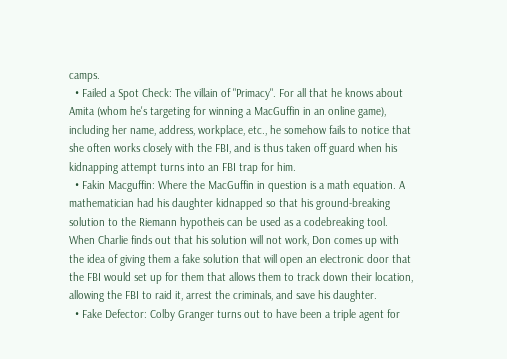camps.
  • Failed a Spot Check: The villain of "Primacy". For all that he knows about Amita (whom he's targeting for winning a MacGuffin in an online game), including her name, address, workplace, etc., he somehow fails to notice that she often works closely with the FBI, and is thus taken off guard when his kidnapping attempt turns into an FBI trap for him.
  • Fakin Macguffin: Where the MacGuffin in question is a math equation. A mathematician had his daughter kidnapped so that his ground-breaking solution to the Riemann hypotheis can be used as a codebreaking tool. When Charlie finds out that his solution will not work, Don comes up with the idea of giving them a fake solution that will open an electronic door that the FBI would set up for them that allows them to track down their location, allowing the FBI to raid it, arrest the criminals, and save his daughter.
  • Fake Defector: Colby Granger turns out to have been a triple agent for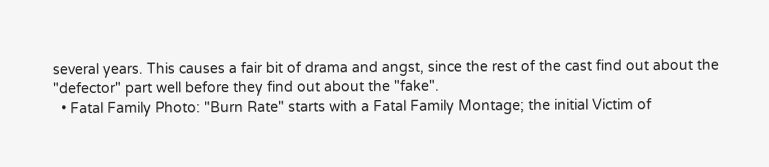several years. This causes a fair bit of drama and angst, since the rest of the cast find out about the "defector" part well before they find out about the "fake".
  • Fatal Family Photo: "Burn Rate" starts with a Fatal Family Montage; the initial Victim of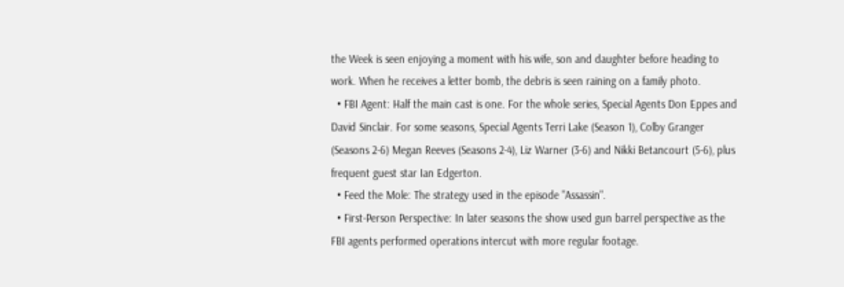the Week is seen enjoying a moment with his wife, son and daughter before heading to work. When he receives a letter bomb, the debris is seen raining on a family photo.
  • FBI Agent: Half the main cast is one. For the whole series, Special Agents Don Eppes and David Sinclair. For some seasons, Special Agents Terri Lake (Season 1), Colby Granger (Seasons 2-6) Megan Reeves (Seasons 2-4), Liz Warner (3-6) and Nikki Betancourt (5-6), plus frequent guest star Ian Edgerton.
  • Feed the Mole: The strategy used in the episode "Assassin".
  • First-Person Perspective: In later seasons the show used gun barrel perspective as the FBI agents performed operations intercut with more regular footage.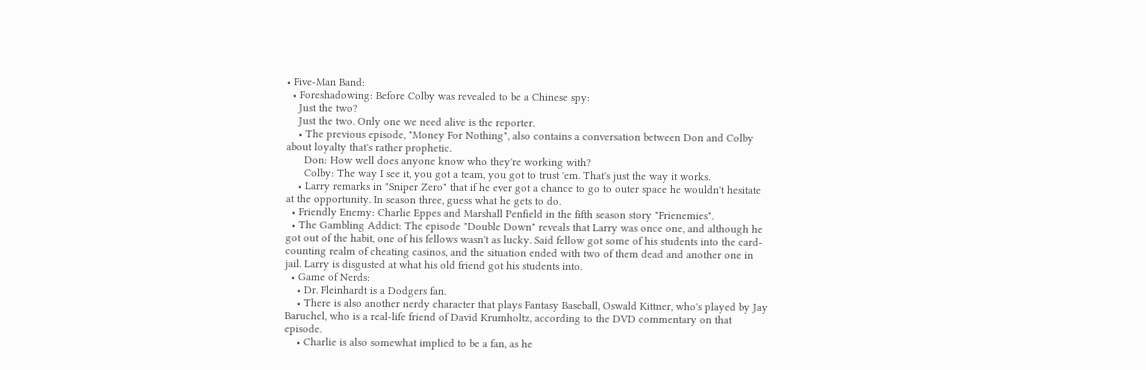• Five-Man Band:
  • Foreshadowing: Before Colby was revealed to be a Chinese spy:
    Just the two?
    Just the two. Only one we need alive is the reporter.
    • The previous episode, "Money For Nothing", also contains a conversation between Don and Colby about loyalty that's rather prophetic.
      Don: How well does anyone know who they're working with?
      Colby: The way I see it, you got a team, you got to trust 'em. That's just the way it works.
    • Larry remarks in "Sniper Zero" that if he ever got a chance to go to outer space he wouldn't hesitate at the opportunity. In season three, guess what he gets to do.
  • Friendly Enemy: Charlie Eppes and Marshall Penfield in the fifth season story "Frienemies".
  • The Gambling Addict: The episode "Double Down" reveals that Larry was once one, and although he got out of the habit, one of his fellows wasn't as lucky. Said fellow got some of his students into the card-counting realm of cheating casinos, and the situation ended with two of them dead and another one in jail. Larry is disgusted at what his old friend got his students into.
  • Game of Nerds:
    • Dr. Fleinhardt is a Dodgers fan.
    • There is also another nerdy character that plays Fantasy Baseball, Oswald Kittner, who's played by Jay Baruchel, who is a real-life friend of David Krumholtz, according to the DVD commentary on that episode.
    • Charlie is also somewhat implied to be a fan, as he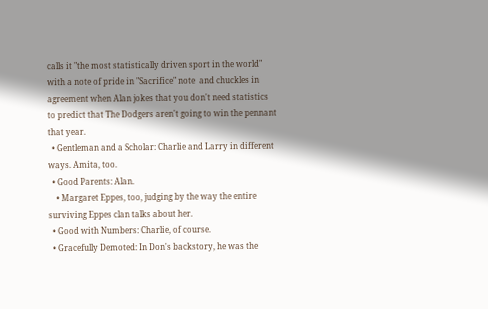calls it "the most statistically driven sport in the world" with a note of pride in "Sacrifice" note  and chuckles in agreement when Alan jokes that you don't need statistics to predict that The Dodgers aren't going to win the pennant that year.
  • Gentleman and a Scholar: Charlie and Larry in different ways. Amita, too.
  • Good Parents: Alan.
    • Margaret Eppes, too, judging by the way the entire surviving Eppes clan talks about her.
  • Good with Numbers: Charlie, of course.
  • Gracefully Demoted: In Don's backstory, he was the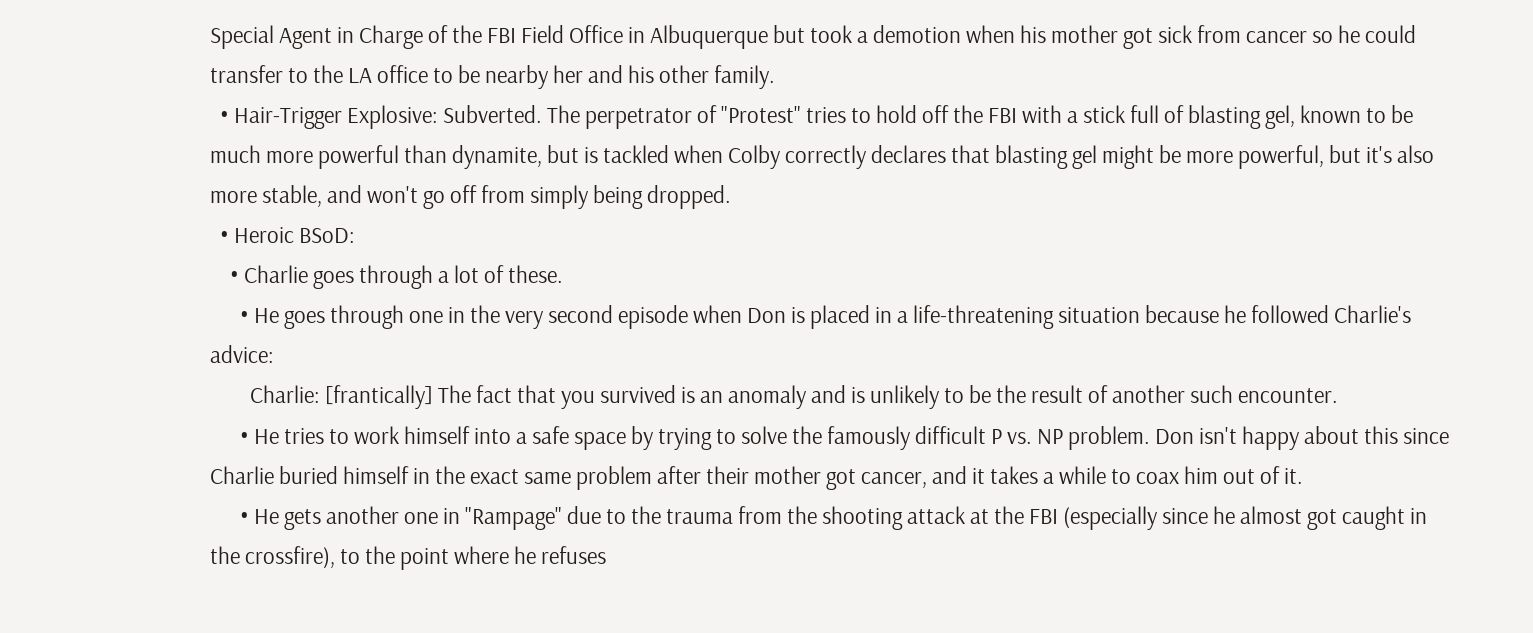Special Agent in Charge of the FBI Field Office in Albuquerque but took a demotion when his mother got sick from cancer so he could transfer to the LA office to be nearby her and his other family.
  • Hair-Trigger Explosive: Subverted. The perpetrator of "Protest" tries to hold off the FBI with a stick full of blasting gel, known to be much more powerful than dynamite, but is tackled when Colby correctly declares that blasting gel might be more powerful, but it's also more stable, and won't go off from simply being dropped.
  • Heroic BSoD:
    • Charlie goes through a lot of these.
      • He goes through one in the very second episode when Don is placed in a life-threatening situation because he followed Charlie's advice:
        Charlie: [frantically] The fact that you survived is an anomaly and is unlikely to be the result of another such encounter.
      • He tries to work himself into a safe space by trying to solve the famously difficult P vs. NP problem. Don isn't happy about this since Charlie buried himself in the exact same problem after their mother got cancer, and it takes a while to coax him out of it.
      • He gets another one in "Rampage" due to the trauma from the shooting attack at the FBI (especially since he almost got caught in the crossfire), to the point where he refuses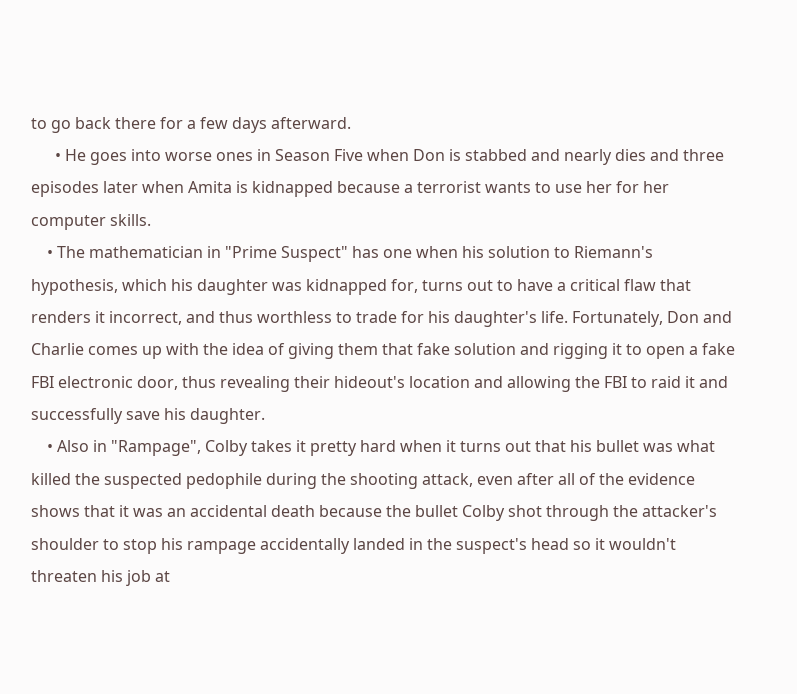to go back there for a few days afterward.
      • He goes into worse ones in Season Five when Don is stabbed and nearly dies and three episodes later when Amita is kidnapped because a terrorist wants to use her for her computer skills.
    • The mathematician in "Prime Suspect" has one when his solution to Riemann's hypothesis, which his daughter was kidnapped for, turns out to have a critical flaw that renders it incorrect, and thus worthless to trade for his daughter's life. Fortunately, Don and Charlie comes up with the idea of giving them that fake solution and rigging it to open a fake FBI electronic door, thus revealing their hideout's location and allowing the FBI to raid it and successfully save his daughter.
    • Also in "Rampage", Colby takes it pretty hard when it turns out that his bullet was what killed the suspected pedophile during the shooting attack, even after all of the evidence shows that it was an accidental death because the bullet Colby shot through the attacker's shoulder to stop his rampage accidentally landed in the suspect's head so it wouldn't threaten his job at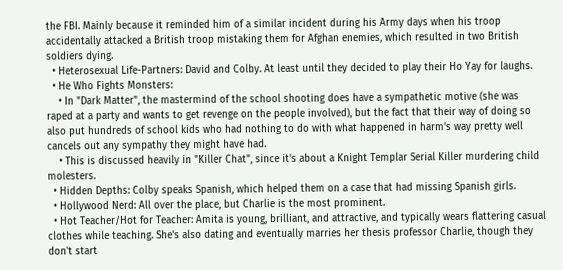the FBI. Mainly because it reminded him of a similar incident during his Army days when his troop accidentally attacked a British troop mistaking them for Afghan enemies, which resulted in two British soldiers dying.
  • Heterosexual Life-Partners: David and Colby. At least until they decided to play their Ho Yay for laughs.
  • He Who Fights Monsters:
    • In "Dark Matter", the mastermind of the school shooting does have a sympathetic motive (she was raped at a party and wants to get revenge on the people involved), but the fact that their way of doing so also put hundreds of school kids who had nothing to do with what happened in harm's way pretty well cancels out any sympathy they might have had.
    • This is discussed heavily in "Killer Chat", since it's about a Knight Templar Serial Killer murdering child molesters.
  • Hidden Depths: Colby speaks Spanish, which helped them on a case that had missing Spanish girls.
  • Hollywood Nerd: All over the place, but Charlie is the most prominent.
  • Hot Teacher/Hot for Teacher: Amita is young, brilliant, and attractive, and typically wears flattering casual clothes while teaching. She's also dating and eventually marries her thesis professor Charlie, though they don't start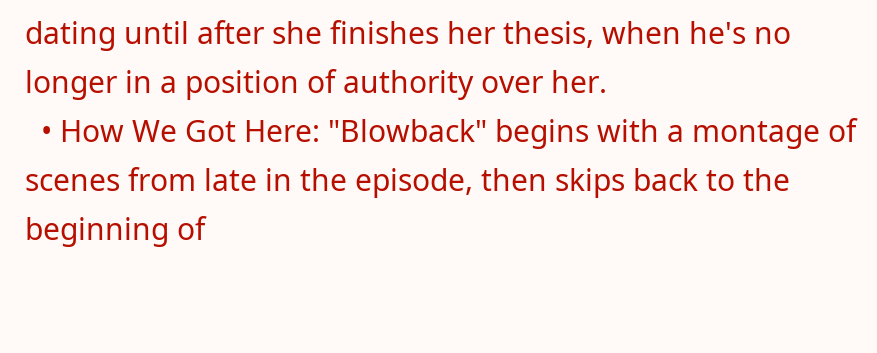dating until after she finishes her thesis, when he's no longer in a position of authority over her.
  • How We Got Here: "Blowback" begins with a montage of scenes from late in the episode, then skips back to the beginning of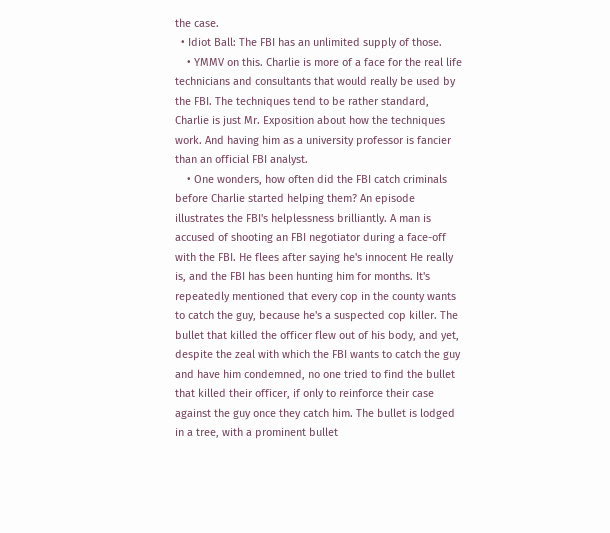the case.
  • Idiot Ball: The FBI has an unlimited supply of those.
    • YMMV on this. Charlie is more of a face for the real life technicians and consultants that would really be used by the FBI. The techniques tend to be rather standard, Charlie is just Mr. Exposition about how the techniques work. And having him as a university professor is fancier than an official FBI analyst.
    • One wonders, how often did the FBI catch criminals before Charlie started helping them? An episode illustrates the FBI's helplessness brilliantly. A man is accused of shooting an FBI negotiator during a face-off with the FBI. He flees after saying he's innocent He really is, and the FBI has been hunting him for months. It's repeatedly mentioned that every cop in the county wants to catch the guy, because he's a suspected cop killer. The bullet that killed the officer flew out of his body, and yet, despite the zeal with which the FBI wants to catch the guy and have him condemned, no one tried to find the bullet that killed their officer, if only to reinforce their case against the guy once they catch him. The bullet is lodged in a tree, with a prominent bullet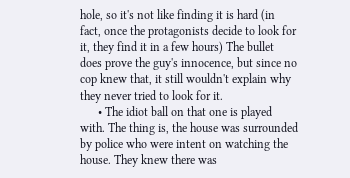hole, so it's not like finding it is hard (in fact, once the protagonists decide to look for it, they find it in a few hours) The bullet does prove the guy's innocence, but since no cop knew that, it still wouldn't explain why they never tried to look for it.
      • The idiot ball on that one is played with. The thing is, the house was surrounded by police who were intent on watching the house. They knew there was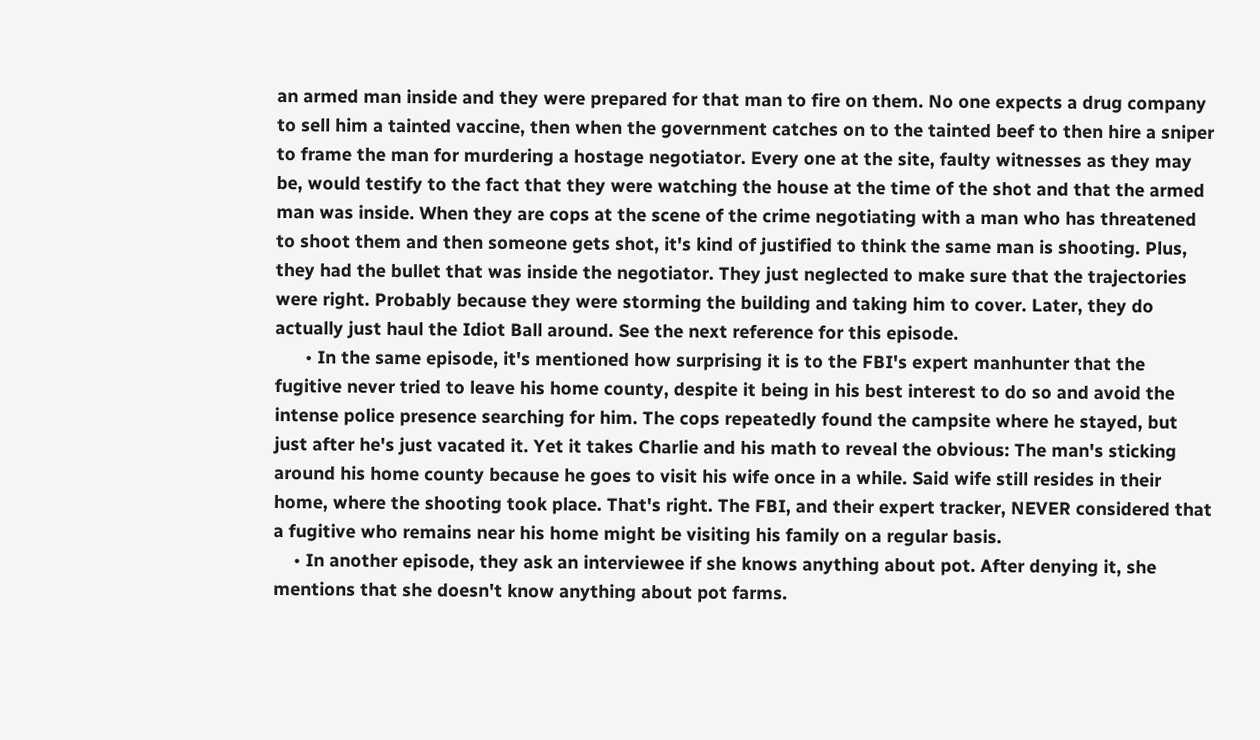an armed man inside and they were prepared for that man to fire on them. No one expects a drug company to sell him a tainted vaccine, then when the government catches on to the tainted beef to then hire a sniper to frame the man for murdering a hostage negotiator. Every one at the site, faulty witnesses as they may be, would testify to the fact that they were watching the house at the time of the shot and that the armed man was inside. When they are cops at the scene of the crime negotiating with a man who has threatened to shoot them and then someone gets shot, it's kind of justified to think the same man is shooting. Plus, they had the bullet that was inside the negotiator. They just neglected to make sure that the trajectories were right. Probably because they were storming the building and taking him to cover. Later, they do actually just haul the Idiot Ball around. See the next reference for this episode.
      • In the same episode, it's mentioned how surprising it is to the FBI's expert manhunter that the fugitive never tried to leave his home county, despite it being in his best interest to do so and avoid the intense police presence searching for him. The cops repeatedly found the campsite where he stayed, but just after he's just vacated it. Yet it takes Charlie and his math to reveal the obvious: The man's sticking around his home county because he goes to visit his wife once in a while. Said wife still resides in their home, where the shooting took place. That's right. The FBI, and their expert tracker, NEVER considered that a fugitive who remains near his home might be visiting his family on a regular basis.
    • In another episode, they ask an interviewee if she knows anything about pot. After denying it, she mentions that she doesn't know anything about pot farms.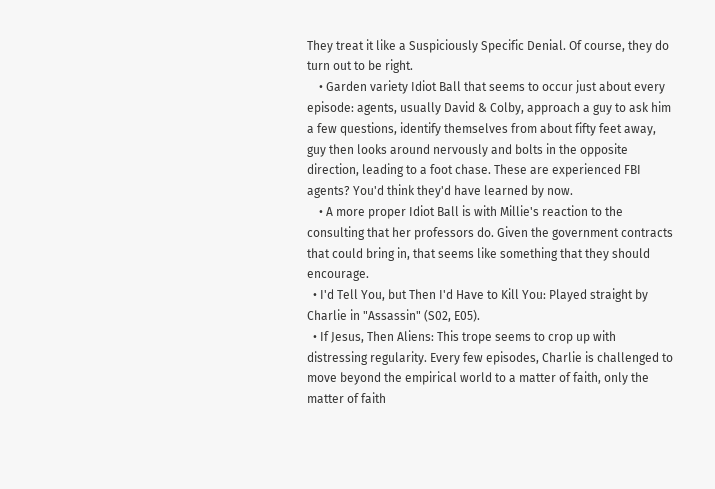They treat it like a Suspiciously Specific Denial. Of course, they do turn out to be right.
    • Garden variety Idiot Ball that seems to occur just about every episode: agents, usually David & Colby, approach a guy to ask him a few questions, identify themselves from about fifty feet away, guy then looks around nervously and bolts in the opposite direction, leading to a foot chase. These are experienced FBI agents? You'd think they'd have learned by now.
    • A more proper Idiot Ball is with Millie's reaction to the consulting that her professors do. Given the government contracts that could bring in, that seems like something that they should encourage.
  • I'd Tell You, but Then I'd Have to Kill You: Played straight by Charlie in "Assassin" (S02, E05).
  • If Jesus, Then Aliens: This trope seems to crop up with distressing regularity. Every few episodes, Charlie is challenged to move beyond the empirical world to a matter of faith, only the matter of faith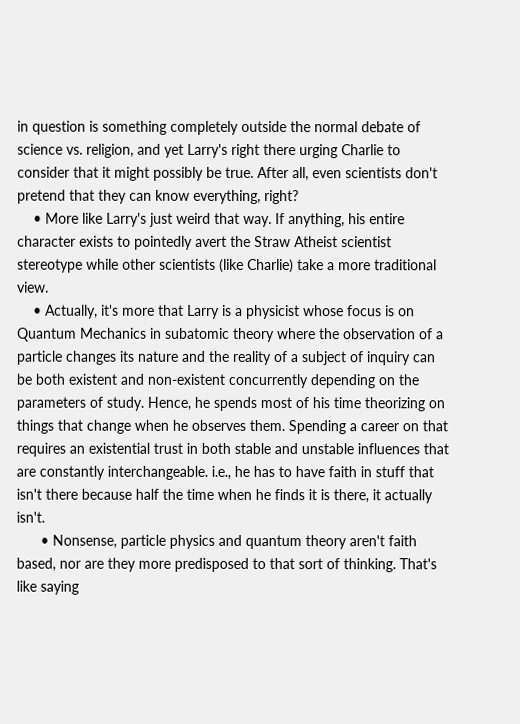in question is something completely outside the normal debate of science vs. religion, and yet Larry's right there urging Charlie to consider that it might possibly be true. After all, even scientists don't pretend that they can know everything, right?
    • More like Larry's just weird that way. If anything, his entire character exists to pointedly avert the Straw Atheist scientist stereotype while other scientists (like Charlie) take a more traditional view.
    • Actually, it's more that Larry is a physicist whose focus is on Quantum Mechanics in subatomic theory where the observation of a particle changes its nature and the reality of a subject of inquiry can be both existent and non-existent concurrently depending on the parameters of study. Hence, he spends most of his time theorizing on things that change when he observes them. Spending a career on that requires an existential trust in both stable and unstable influences that are constantly interchangeable. i.e., he has to have faith in stuff that isn't there because half the time when he finds it is there, it actually isn't.
      • Nonsense, particle physics and quantum theory aren't faith based, nor are they more predisposed to that sort of thinking. That's like saying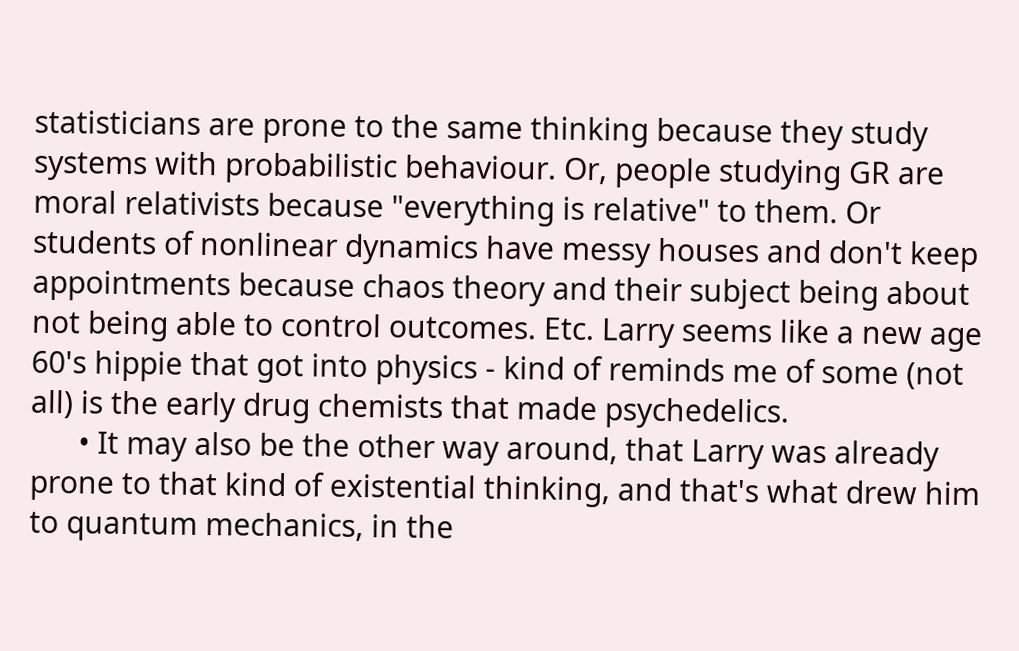statisticians are prone to the same thinking because they study systems with probabilistic behaviour. Or, people studying GR are moral relativists because "everything is relative" to them. Or students of nonlinear dynamics have messy houses and don't keep appointments because chaos theory and their subject being about not being able to control outcomes. Etc. Larry seems like a new age 60's hippie that got into physics - kind of reminds me of some (not all) is the early drug chemists that made psychedelics.
      • It may also be the other way around, that Larry was already prone to that kind of existential thinking, and that's what drew him to quantum mechanics, in the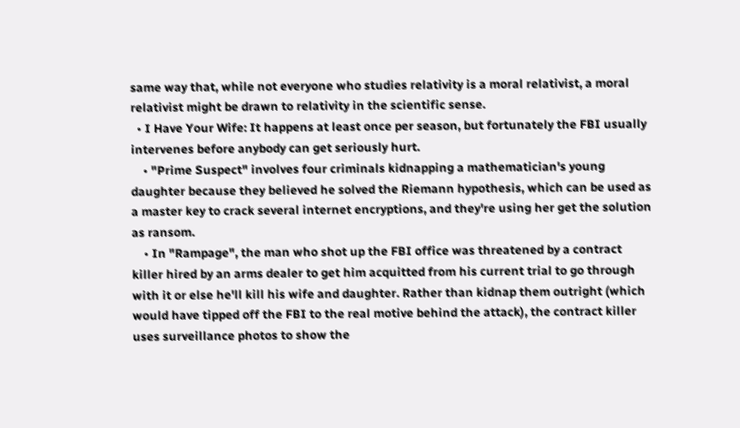same way that, while not everyone who studies relativity is a moral relativist, a moral relativist might be drawn to relativity in the scientific sense.
  • I Have Your Wife: It happens at least once per season, but fortunately the FBI usually intervenes before anybody can get seriously hurt.
    • "Prime Suspect" involves four criminals kidnapping a mathematician's young daughter because they believed he solved the Riemann hypothesis, which can be used as a master key to crack several internet encryptions, and they're using her get the solution as ransom.
    • In "Rampage", the man who shot up the FBI office was threatened by a contract killer hired by an arms dealer to get him acquitted from his current trial to go through with it or else he'll kill his wife and daughter. Rather than kidnap them outright (which would have tipped off the FBI to the real motive behind the attack), the contract killer uses surveillance photos to show the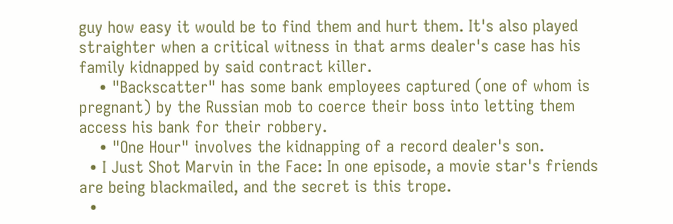guy how easy it would be to find them and hurt them. It's also played straighter when a critical witness in that arms dealer's case has his family kidnapped by said contract killer.
    • "Backscatter" has some bank employees captured (one of whom is pregnant) by the Russian mob to coerce their boss into letting them access his bank for their robbery.
    • "One Hour" involves the kidnapping of a record dealer's son.
  • I Just Shot Marvin in the Face: In one episode, a movie star's friends are being blackmailed, and the secret is this trope.
  •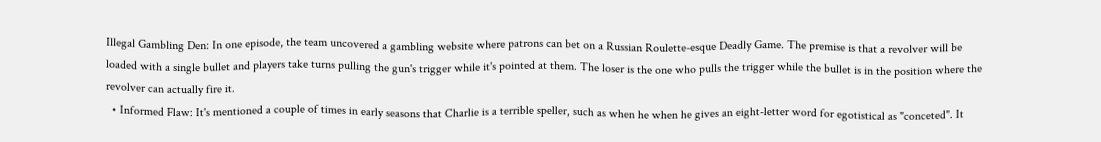Illegal Gambling Den: In one episode, the team uncovered a gambling website where patrons can bet on a Russian Roulette-esque Deadly Game. The premise is that a revolver will be loaded with a single bullet and players take turns pulling the gun's trigger while it's pointed at them. The loser is the one who pulls the trigger while the bullet is in the position where the revolver can actually fire it.
  • Informed Flaw: It's mentioned a couple of times in early seasons that Charlie is a terrible speller, such as when he when he gives an eight-letter word for egotistical as "conceted". It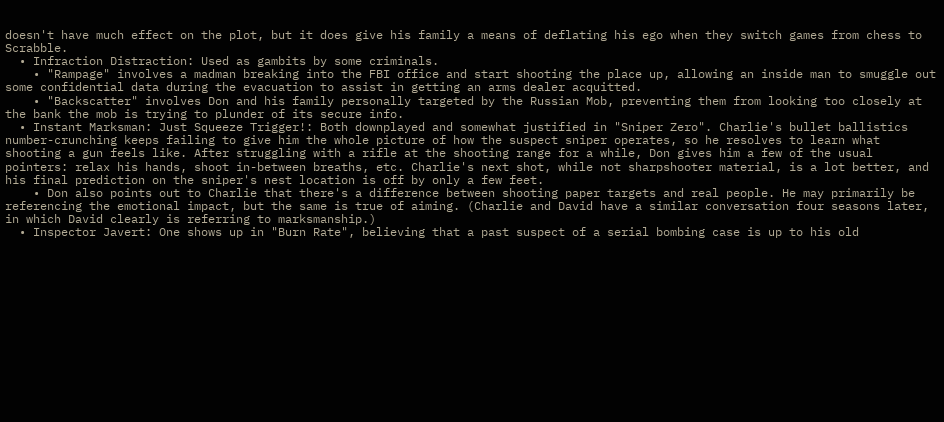doesn't have much effect on the plot, but it does give his family a means of deflating his ego when they switch games from chess to Scrabble.
  • Infraction Distraction: Used as gambits by some criminals.
    • "Rampage" involves a madman breaking into the FBI office and start shooting the place up, allowing an inside man to smuggle out some confidential data during the evacuation to assist in getting an arms dealer acquitted.
    • "Backscatter" involves Don and his family personally targeted by the Russian Mob, preventing them from looking too closely at the bank the mob is trying to plunder of its secure info.
  • Instant Marksman: Just Squeeze Trigger!: Both downplayed and somewhat justified in "Sniper Zero". Charlie's bullet ballistics number-crunching keeps failing to give him the whole picture of how the suspect sniper operates, so he resolves to learn what shooting a gun feels like. After struggling with a rifle at the shooting range for a while, Don gives him a few of the usual pointers: relax his hands, shoot in-between breaths, etc. Charlie's next shot, while not sharpshooter material, is a lot better, and his final prediction on the sniper's nest location is off by only a few feet.
    • Don also points out to Charlie that there's a difference between shooting paper targets and real people. He may primarily be referencing the emotional impact, but the same is true of aiming. (Charlie and David have a similar conversation four seasons later, in which David clearly is referring to marksmanship.)
  • Inspector Javert: One shows up in "Burn Rate", believing that a past suspect of a serial bombing case is up to his old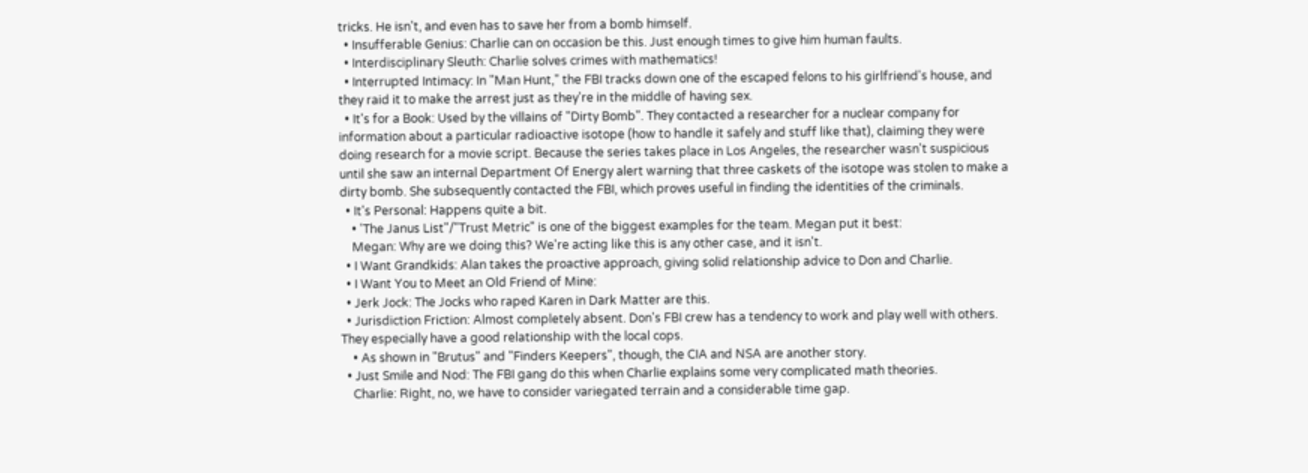tricks. He isn't, and even has to save her from a bomb himself.
  • Insufferable Genius: Charlie can on occasion be this. Just enough times to give him human faults.
  • Interdisciplinary Sleuth: Charlie solves crimes with mathematics!
  • Interrupted Intimacy: In "Man Hunt," the FBI tracks down one of the escaped felons to his girlfriend's house, and they raid it to make the arrest just as they're in the middle of having sex.
  • It's for a Book: Used by the villains of "Dirty Bomb". They contacted a researcher for a nuclear company for information about a particular radioactive isotope (how to handle it safely and stuff like that), claiming they were doing research for a movie script. Because the series takes place in Los Angeles, the researcher wasn't suspicious until she saw an internal Department Of Energy alert warning that three caskets of the isotope was stolen to make a dirty bomb. She subsequently contacted the FBI, which proves useful in finding the identities of the criminals.
  • It's Personal: Happens quite a bit.
    • 'The Janus List"/"Trust Metric" is one of the biggest examples for the team. Megan put it best:
    Megan: Why are we doing this? We're acting like this is any other case, and it isn't.
  • I Want Grandkids: Alan takes the proactive approach, giving solid relationship advice to Don and Charlie.
  • I Want You to Meet an Old Friend of Mine:
  • Jerk Jock: The Jocks who raped Karen in Dark Matter are this.
  • Jurisdiction Friction: Almost completely absent. Don's FBI crew has a tendency to work and play well with others. They especially have a good relationship with the local cops.
    • As shown in "Brutus" and "Finders Keepers", though, the CIA and NSA are another story.
  • Just Smile and Nod: The FBI gang do this when Charlie explains some very complicated math theories.
    Charlie: Right, no, we have to consider variegated terrain and a considerable time gap.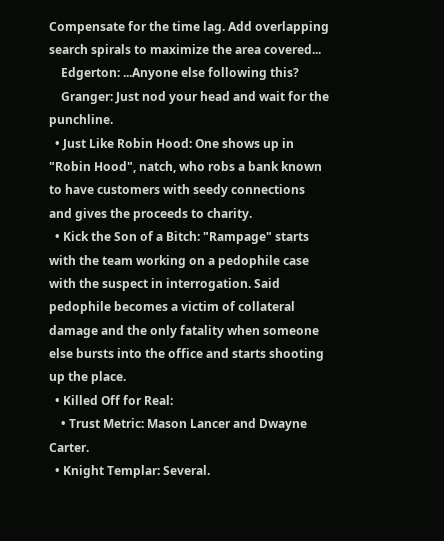Compensate for the time lag. Add overlapping search spirals to maximize the area covered...
    Edgerton: ...Anyone else following this?
    Granger: Just nod your head and wait for the punchline.
  • Just Like Robin Hood: One shows up in "Robin Hood", natch, who robs a bank known to have customers with seedy connections and gives the proceeds to charity.
  • Kick the Son of a Bitch: "Rampage" starts with the team working on a pedophile case with the suspect in interrogation. Said pedophile becomes a victim of collateral damage and the only fatality when someone else bursts into the office and starts shooting up the place.
  • Killed Off for Real:
    • Trust Metric: Mason Lancer and Dwayne Carter.
  • Knight Templar: Several.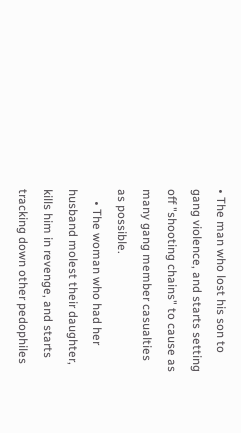• The man who lost his son to gang violence, and starts setting off "shooting chains" to cause as many gang member casualties as possible.
    • The woman who had her husband molest their daughter, kills him in revenge, and starts tracking down other pedophiles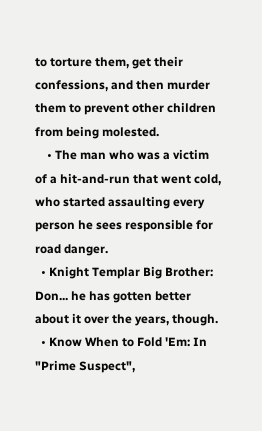to torture them, get their confessions, and then murder them to prevent other children from being molested.
    • The man who was a victim of a hit-and-run that went cold, who started assaulting every person he sees responsible for road danger.
  • Knight Templar Big Brother: Don... he has gotten better about it over the years, though.
  • Know When to Fold 'Em: In "Prime Suspect",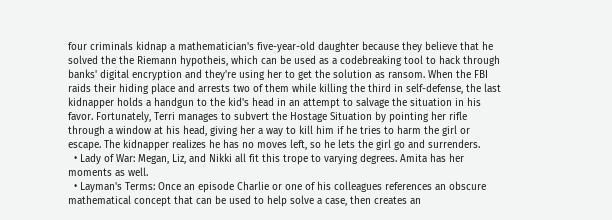four criminals kidnap a mathematician's five-year-old daughter because they believe that he solved the the Riemann hypotheis, which can be used as a codebreaking tool to hack through banks' digital encryption and they're using her to get the solution as ransom. When the FBI raids their hiding place and arrests two of them while killing the third in self-defense, the last kidnapper holds a handgun to the kid's head in an attempt to salvage the situation in his favor. Fortunately, Terri manages to subvert the Hostage Situation by pointing her rifle through a window at his head, giving her a way to kill him if he tries to harm the girl or escape. The kidnapper realizes he has no moves left, so he lets the girl go and surrenders.
  • Lady of War: Megan, Liz, and Nikki all fit this trope to varying degrees. Amita has her moments as well.
  • Layman's Terms: Once an episode Charlie or one of his colleagues references an obscure mathematical concept that can be used to help solve a case, then creates an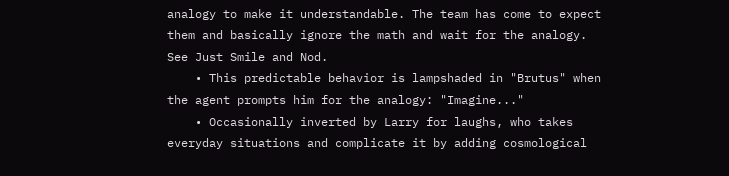analogy to make it understandable. The team has come to expect them and basically ignore the math and wait for the analogy. See Just Smile and Nod.
    • This predictable behavior is lampshaded in "Brutus" when the agent prompts him for the analogy: "Imagine..."
    • Occasionally inverted by Larry for laughs, who takes everyday situations and complicate it by adding cosmological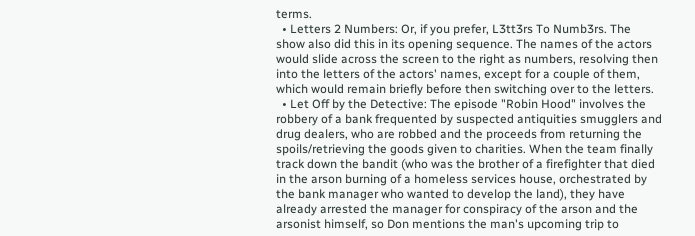terms.
  • Letters 2 Numbers: Or, if you prefer, L3tt3rs To Numb3rs. The show also did this in its opening sequence. The names of the actors would slide across the screen to the right as numbers, resolving then into the letters of the actors' names, except for a couple of them, which would remain briefly before then switching over to the letters.
  • Let Off by the Detective: The episode "Robin Hood" involves the robbery of a bank frequented by suspected antiquities smugglers and drug dealers, who are robbed and the proceeds from returning the spoils/retrieving the goods given to charities. When the team finally track down the bandit (who was the brother of a firefighter that died in the arson burning of a homeless services house, orchestrated by the bank manager who wanted to develop the land), they have already arrested the manager for conspiracy of the arson and the arsonist himself, so Don mentions the man's upcoming trip to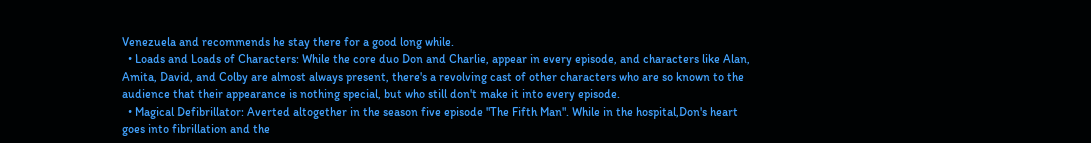Venezuela and recommends he stay there for a good long while.
  • Loads and Loads of Characters: While the core duo Don and Charlie, appear in every episode, and characters like Alan, Amita, David, and Colby are almost always present, there's a revolving cast of other characters who are so known to the audience that their appearance is nothing special, but who still don't make it into every episode.
  • Magical Defibrillator: Averted altogether in the season five episode "The Fifth Man". While in the hospital,Don's heart goes into fibrillation and the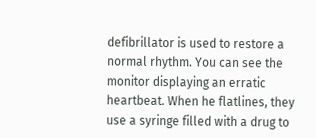defibrillator is used to restore a normal rhythm. You can see the monitor displaying an erratic heartbeat. When he flatlines, they use a syringe filled with a drug to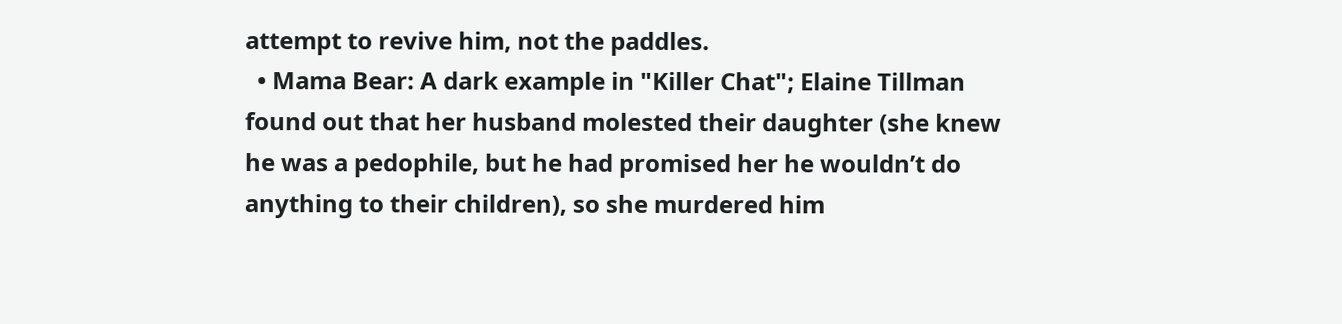attempt to revive him, not the paddles.
  • Mama Bear: A dark example in "Killer Chat"; Elaine Tillman found out that her husband molested their daughter (she knew he was a pedophile, but he had promised her he wouldn’t do anything to their children), so she murdered him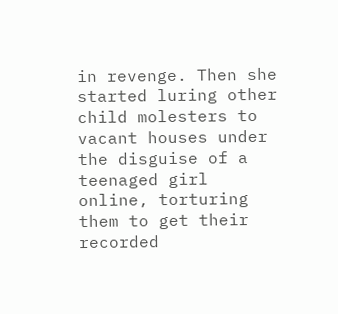in revenge. Then she started luring other child molesters to vacant houses under the disguise of a teenaged girl online, torturing them to get their recorded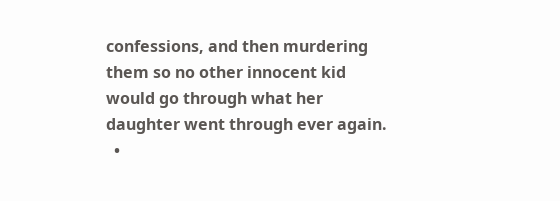confessions, and then murdering them so no other innocent kid would go through what her daughter went through ever again.
  •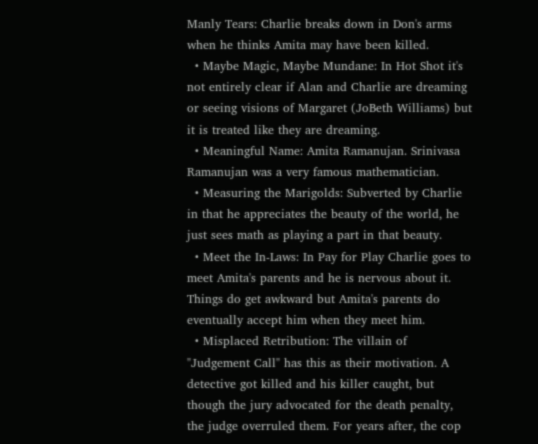Manly Tears: Charlie breaks down in Don's arms when he thinks Amita may have been killed.
  • Maybe Magic, Maybe Mundane: In Hot Shot it's not entirely clear if Alan and Charlie are dreaming or seeing visions of Margaret (JoBeth Williams) but it is treated like they are dreaming.
  • Meaningful Name: Amita Ramanujan. Srinivasa Ramanujan was a very famous mathematician.
  • Measuring the Marigolds: Subverted by Charlie in that he appreciates the beauty of the world, he just sees math as playing a part in that beauty.
  • Meet the In-Laws: In Pay for Play Charlie goes to meet Amita's parents and he is nervous about it. Things do get awkward but Amita's parents do eventually accept him when they meet him.
  • Misplaced Retribution: The villain of "Judgement Call" has this as their motivation. A detective got killed and his killer caught, but though the jury advocated for the death penalty, the judge overruled them. For years after, the cop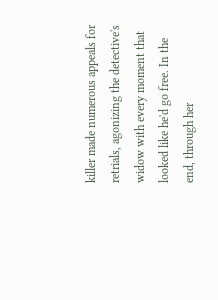killer made numerous appeals for retrials, agonizing the detective's widow with every moment that looked like he'd go free. In the end, through her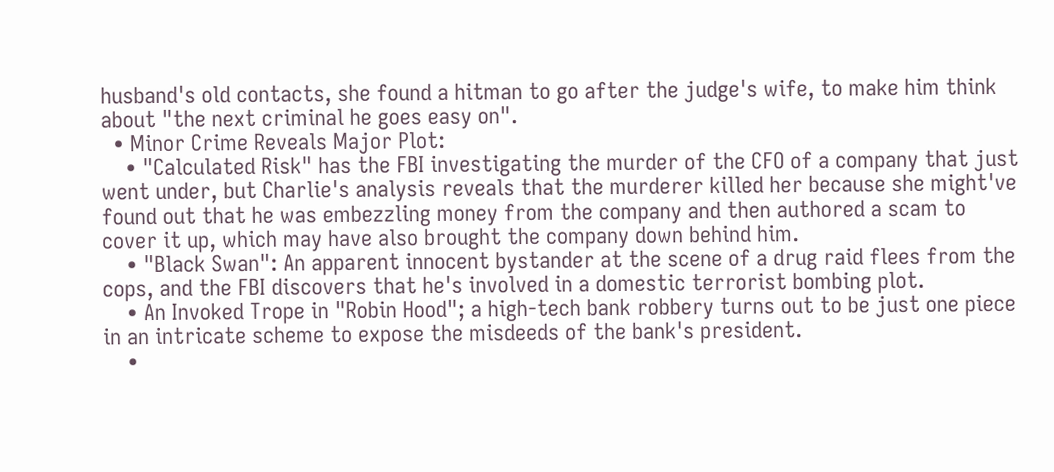husband's old contacts, she found a hitman to go after the judge's wife, to make him think about "the next criminal he goes easy on".
  • Minor Crime Reveals Major Plot:
    • "Calculated Risk" has the FBI investigating the murder of the CFO of a company that just went under, but Charlie's analysis reveals that the murderer killed her because she might've found out that he was embezzling money from the company and then authored a scam to cover it up, which may have also brought the company down behind him.
    • "Black Swan": An apparent innocent bystander at the scene of a drug raid flees from the cops, and the FBI discovers that he's involved in a domestic terrorist bombing plot.
    • An Invoked Trope in "Robin Hood"; a high-tech bank robbery turns out to be just one piece in an intricate scheme to expose the misdeeds of the bank's president.
    •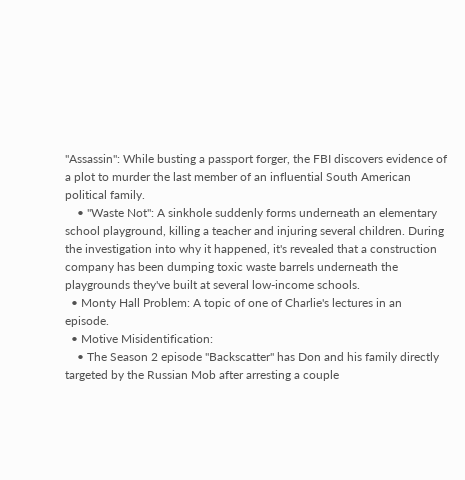"Assassin": While busting a passport forger, the FBI discovers evidence of a plot to murder the last member of an influential South American political family.
    • "Waste Not": A sinkhole suddenly forms underneath an elementary school playground, killing a teacher and injuring several children. During the investigation into why it happened, it's revealed that a construction company has been dumping toxic waste barrels underneath the playgrounds they've built at several low-income schools.
  • Monty Hall Problem: A topic of one of Charlie's lectures in an episode.
  • Motive Misidentification:
    • The Season 2 episode "Backscatter" has Don and his family directly targeted by the Russian Mob after arresting a couple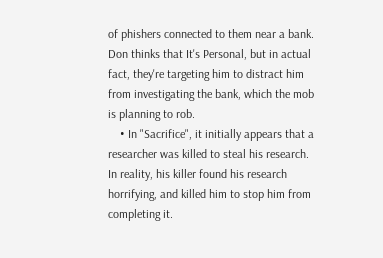of phishers connected to them near a bank. Don thinks that It's Personal, but in actual fact, they're targeting him to distract him from investigating the bank, which the mob is planning to rob.
    • In "Sacrifice", it initially appears that a researcher was killed to steal his research. In reality, his killer found his research horrifying, and killed him to stop him from completing it.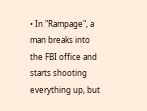• In "Rampage", a man breaks into the FBI office and starts shooting everything up, but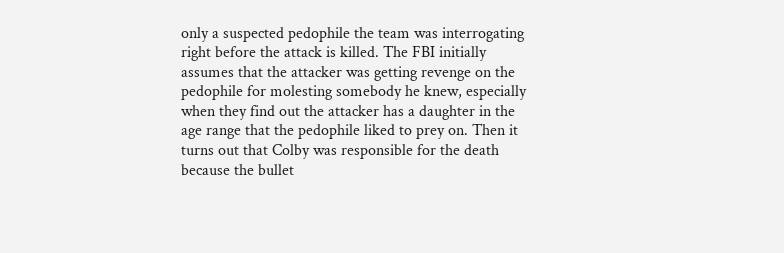only a suspected pedophile the team was interrogating right before the attack is killed. The FBI initially assumes that the attacker was getting revenge on the pedophile for molesting somebody he knew, especially when they find out the attacker has a daughter in the age range that the pedophile liked to prey on. Then it turns out that Colby was responsible for the death because the bullet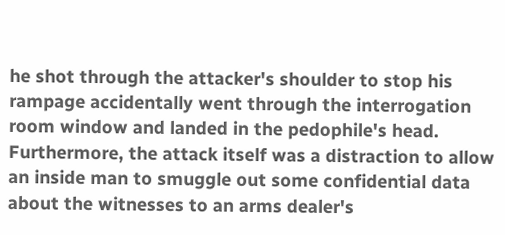he shot through the attacker's shoulder to stop his rampage accidentally went through the interrogation room window and landed in the pedophile's head. Furthermore, the attack itself was a distraction to allow an inside man to smuggle out some confidential data about the witnesses to an arms dealer's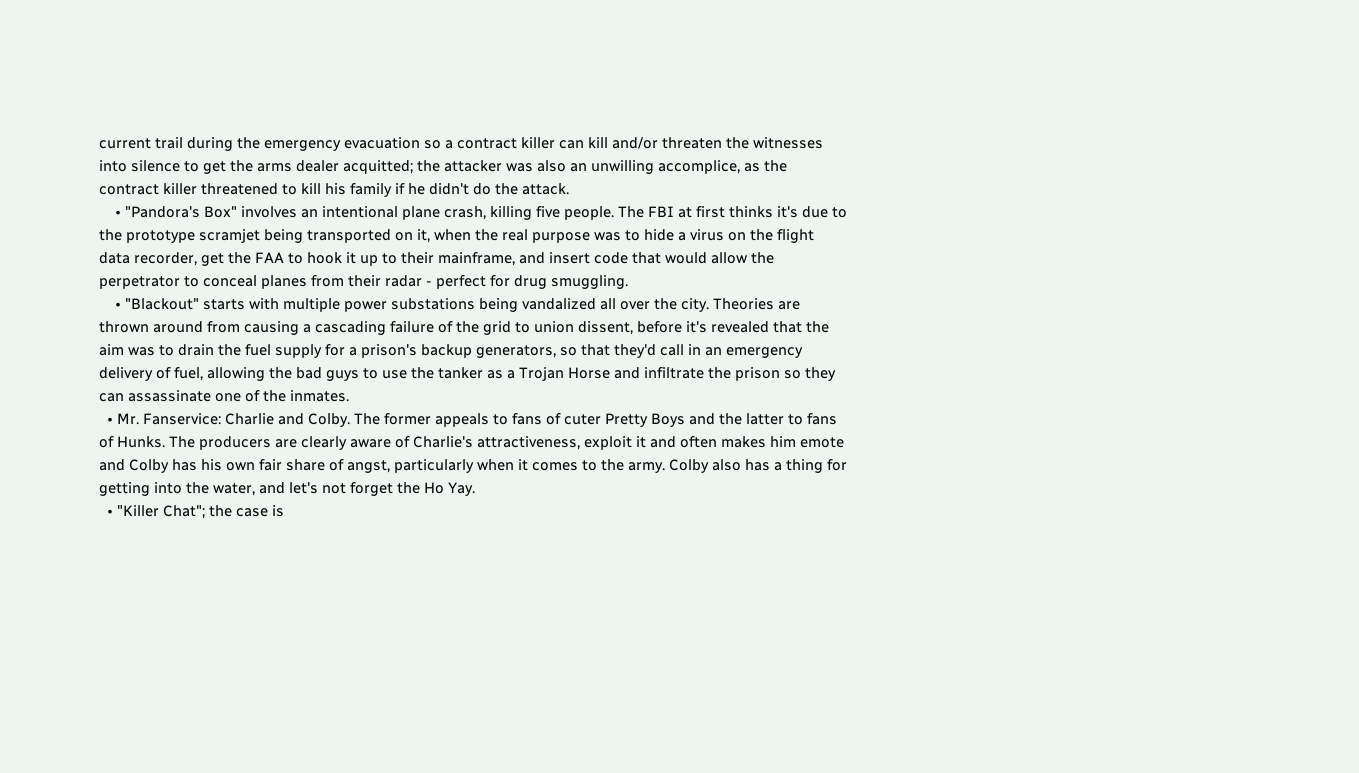current trail during the emergency evacuation so a contract killer can kill and/or threaten the witnesses into silence to get the arms dealer acquitted; the attacker was also an unwilling accomplice, as the contract killer threatened to kill his family if he didn't do the attack.
    • "Pandora's Box" involves an intentional plane crash, killing five people. The FBI at first thinks it's due to the prototype scramjet being transported on it, when the real purpose was to hide a virus on the flight data recorder, get the FAA to hook it up to their mainframe, and insert code that would allow the perpetrator to conceal planes from their radar - perfect for drug smuggling.
    • "Blackout" starts with multiple power substations being vandalized all over the city. Theories are thrown around from causing a cascading failure of the grid to union dissent, before it's revealed that the aim was to drain the fuel supply for a prison's backup generators, so that they'd call in an emergency delivery of fuel, allowing the bad guys to use the tanker as a Trojan Horse and infiltrate the prison so they can assassinate one of the inmates.
  • Mr. Fanservice: Charlie and Colby. The former appeals to fans of cuter Pretty Boys and the latter to fans of Hunks. The producers are clearly aware of Charlie's attractiveness, exploit it and often makes him emote and Colby has his own fair share of angst, particularly when it comes to the army. Colby also has a thing for getting into the water, and let's not forget the Ho Yay.
  • "Killer Chat"; the case is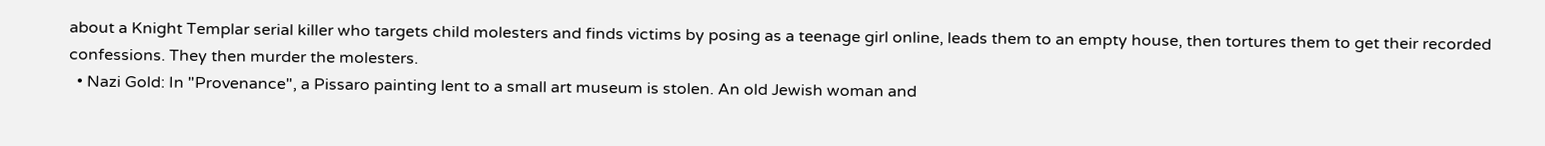about a Knight Templar serial killer who targets child molesters and finds victims by posing as a teenage girl online, leads them to an empty house, then tortures them to get their recorded confessions. They then murder the molesters.
  • Nazi Gold: In "Provenance", a Pissaro painting lent to a small art museum is stolen. An old Jewish woman and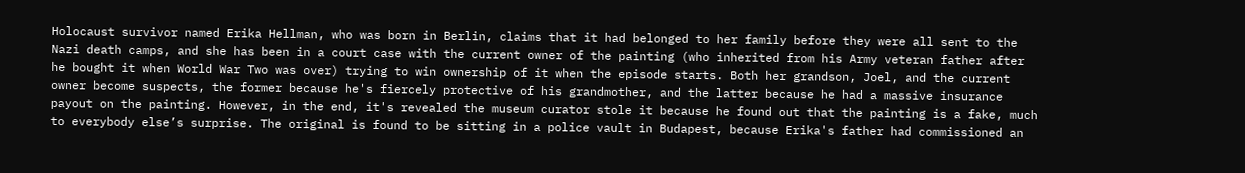Holocaust survivor named Erika Hellman, who was born in Berlin, claims that it had belonged to her family before they were all sent to the Nazi death camps, and she has been in a court case with the current owner of the painting (who inherited from his Army veteran father after he bought it when World War Two was over) trying to win ownership of it when the episode starts. Both her grandson, Joel, and the current owner become suspects, the former because he's fiercely protective of his grandmother, and the latter because he had a massive insurance payout on the painting. However, in the end, it's revealed the museum curator stole it because he found out that the painting is a fake, much to everybody else’s surprise. The original is found to be sitting in a police vault in Budapest, because Erika's father had commissioned an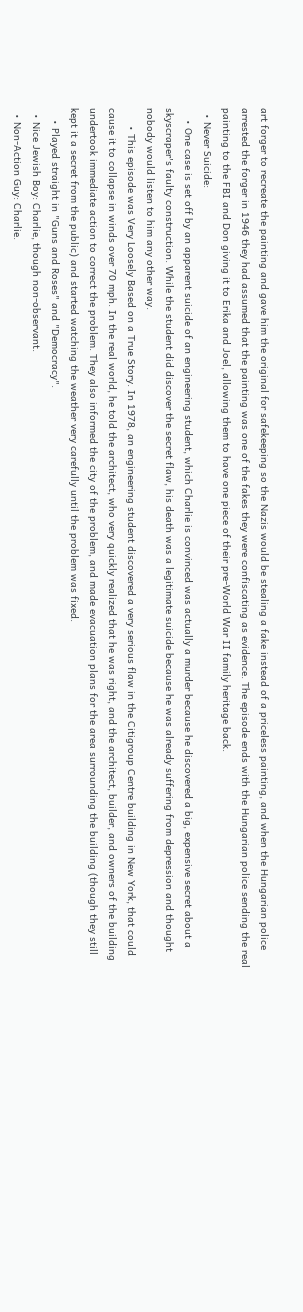art forger to recreate the painting and gave him the original for safekeeping so the Nazis would be stealing a fake instead of a priceless painting, and when the Hungarian police arrested the forger in 1946 they had assumed that the painting was one of the fakes they were confiscating as evidence. The episode ends with the Hungarian police sending the real painting to the FBI and Don giving it to Erika and Joel, allowing them to have one piece of their pre-World War II family heritage back.
  • Never Suicide:
    • One case is set off by an apparent suicide of an engineering student, which Charlie is convinced was actually a murder because he discovered a big, expensive secret about a skyscraper's faulty construction. While the student did discover the secret flaw, his death was a legitimate suicide because he was already suffering from depression and thought nobody would listen to him any other way.
      • This episode was Very Loosely Based on a True Story. In 1978, an engineering student discovered a very serious flaw in the Citigroup Centre building in New York, that could cause it to collapse in winds over 70 mph. In the real world, he told the architect, who very quickly realized that he was right, and the architect, builder, and owners of the building undertook immediate action to correct the problem. They also informed the city of the problem, and made evacuation plans for the area surrounding the building (though they still kept it a secret from the public) and started watching the weather very carefully until the problem was fixed.
    • Played straight in "Guns and Roses" and "Democracy".
  • Nice Jewish Boy: Charlie, though non-observant.
  • Non-Action Guy: Charlie.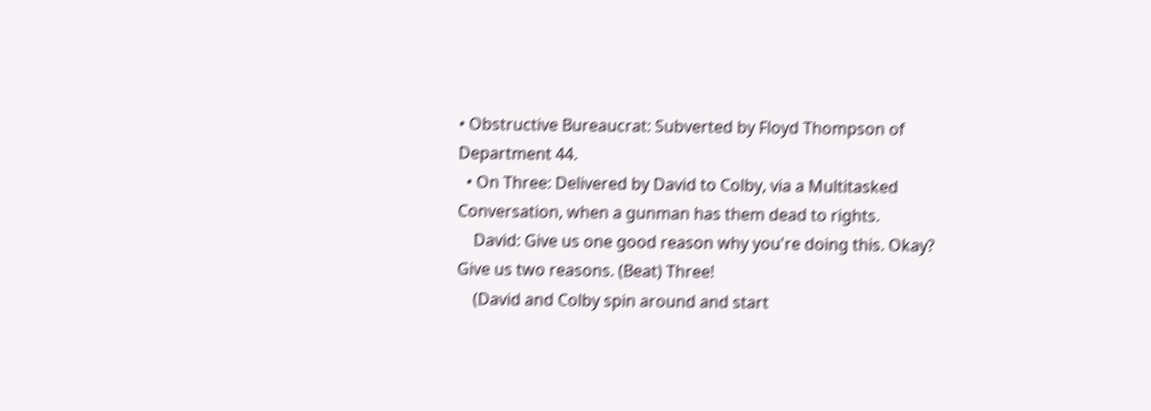• Obstructive Bureaucrat: Subverted by Floyd Thompson of Department 44.
  • On Three: Delivered by David to Colby, via a Multitasked Conversation, when a gunman has them dead to rights.
    David: Give us one good reason why you're doing this. Okay? Give us two reasons. (Beat) Three!
    (David and Colby spin around and start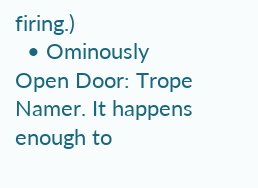firing.)
  • Ominously Open Door: Trope Namer. It happens enough to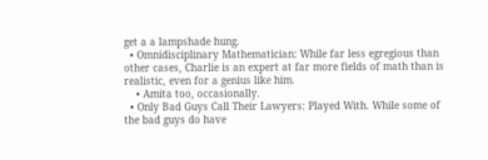get a a lampshade hung.
  • Omnidisciplinary Mathematician: While far less egregious than other cases, Charlie is an expert at far more fields of math than is realistic, even for a genius like him.
    • Amita too, occasionally.
  • Only Bad Guys Call Their Lawyers: Played With. While some of the bad guys do have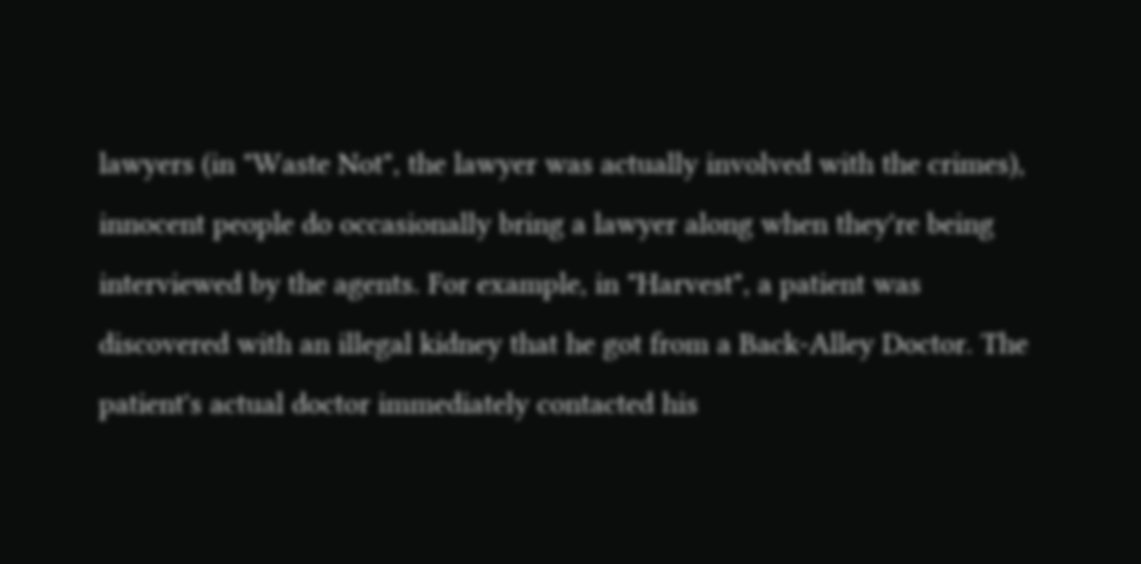lawyers (in "Waste Not", the lawyer was actually involved with the crimes), innocent people do occasionally bring a lawyer along when they're being interviewed by the agents. For example, in "Harvest", a patient was discovered with an illegal kidney that he got from a Back-Alley Doctor. The patient's actual doctor immediately contacted his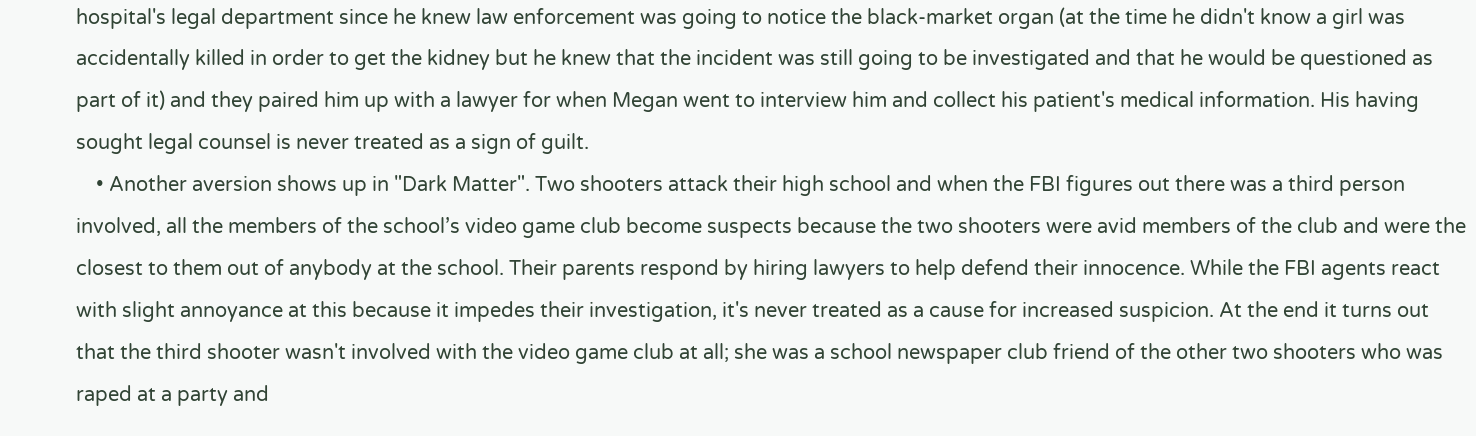hospital's legal department since he knew law enforcement was going to notice the black-market organ (at the time he didn't know a girl was accidentally killed in order to get the kidney but he knew that the incident was still going to be investigated and that he would be questioned as part of it) and they paired him up with a lawyer for when Megan went to interview him and collect his patient's medical information. His having sought legal counsel is never treated as a sign of guilt.
    • Another aversion shows up in "Dark Matter". Two shooters attack their high school and when the FBI figures out there was a third person involved, all the members of the school’s video game club become suspects because the two shooters were avid members of the club and were the closest to them out of anybody at the school. Their parents respond by hiring lawyers to help defend their innocence. While the FBI agents react with slight annoyance at this because it impedes their investigation, it's never treated as a cause for increased suspicion. At the end it turns out that the third shooter wasn't involved with the video game club at all; she was a school newspaper club friend of the other two shooters who was raped at a party and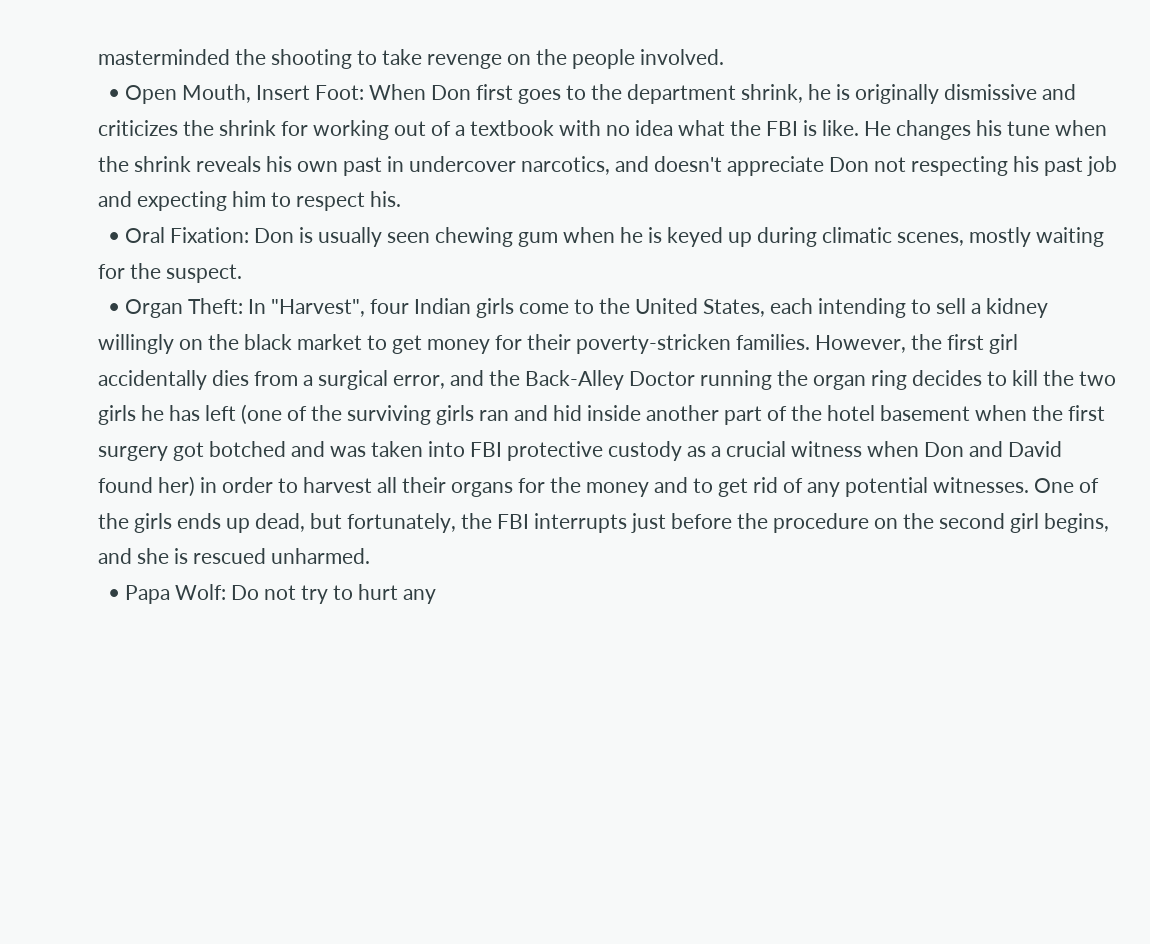masterminded the shooting to take revenge on the people involved.
  • Open Mouth, Insert Foot: When Don first goes to the department shrink, he is originally dismissive and criticizes the shrink for working out of a textbook with no idea what the FBI is like. He changes his tune when the shrink reveals his own past in undercover narcotics, and doesn't appreciate Don not respecting his past job and expecting him to respect his.
  • Oral Fixation: Don is usually seen chewing gum when he is keyed up during climatic scenes, mostly waiting for the suspect.
  • Organ Theft: In "Harvest", four Indian girls come to the United States, each intending to sell a kidney willingly on the black market to get money for their poverty-stricken families. However, the first girl accidentally dies from a surgical error, and the Back-Alley Doctor running the organ ring decides to kill the two girls he has left (one of the surviving girls ran and hid inside another part of the hotel basement when the first surgery got botched and was taken into FBI protective custody as a crucial witness when Don and David found her) in order to harvest all their organs for the money and to get rid of any potential witnesses. One of the girls ends up dead, but fortunately, the FBI interrupts just before the procedure on the second girl begins, and she is rescued unharmed.
  • Papa Wolf: Do not try to hurt any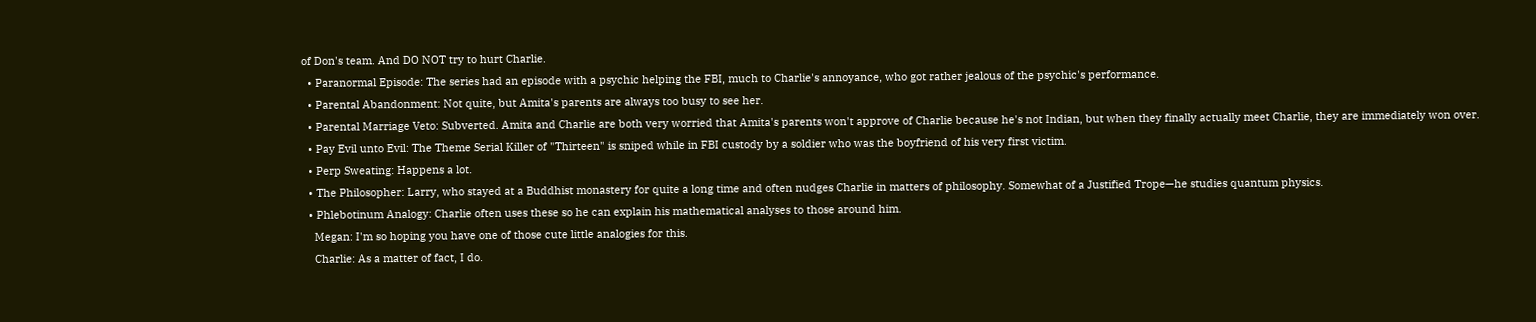of Don's team. And DO NOT try to hurt Charlie.
  • Paranormal Episode: The series had an episode with a psychic helping the FBI, much to Charlie's annoyance, who got rather jealous of the psychic's performance.
  • Parental Abandonment: Not quite, but Amita's parents are always too busy to see her.
  • Parental Marriage Veto: Subverted. Amita and Charlie are both very worried that Amita's parents won't approve of Charlie because he's not Indian, but when they finally actually meet Charlie, they are immediately won over.
  • Pay Evil unto Evil: The Theme Serial Killer of "Thirteen" is sniped while in FBI custody by a soldier who was the boyfriend of his very first victim.
  • Perp Sweating: Happens a lot.
  • The Philosopher: Larry, who stayed at a Buddhist monastery for quite a long time and often nudges Charlie in matters of philosophy. Somewhat of a Justified Trope—he studies quantum physics.
  • Phlebotinum Analogy: Charlie often uses these so he can explain his mathematical analyses to those around him.
    Megan: I'm so hoping you have one of those cute little analogies for this.
    Charlie: As a matter of fact, I do.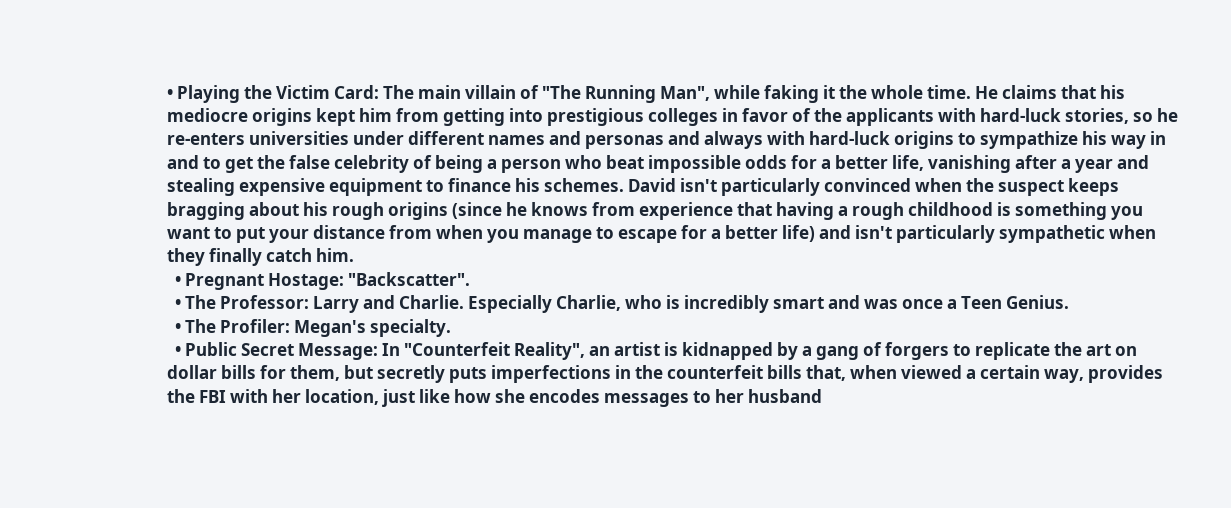• Playing the Victim Card: The main villain of "The Running Man", while faking it the whole time. He claims that his mediocre origins kept him from getting into prestigious colleges in favor of the applicants with hard-luck stories, so he re-enters universities under different names and personas and always with hard-luck origins to sympathize his way in and to get the false celebrity of being a person who beat impossible odds for a better life, vanishing after a year and stealing expensive equipment to finance his schemes. David isn't particularly convinced when the suspect keeps bragging about his rough origins (since he knows from experience that having a rough childhood is something you want to put your distance from when you manage to escape for a better life) and isn't particularly sympathetic when they finally catch him.
  • Pregnant Hostage: "Backscatter".
  • The Professor: Larry and Charlie. Especially Charlie, who is incredibly smart and was once a Teen Genius.
  • The Profiler: Megan's specialty.
  • Public Secret Message: In "Counterfeit Reality", an artist is kidnapped by a gang of forgers to replicate the art on dollar bills for them, but secretly puts imperfections in the counterfeit bills that, when viewed a certain way, provides the FBI with her location, just like how she encodes messages to her husband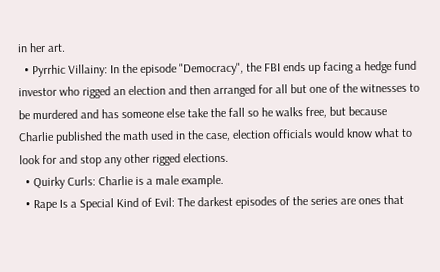in her art.
  • Pyrrhic Villainy: In the episode "Democracy", the FBI ends up facing a hedge fund investor who rigged an election and then arranged for all but one of the witnesses to be murdered and has someone else take the fall so he walks free, but because Charlie published the math used in the case, election officials would know what to look for and stop any other rigged elections.
  • Quirky Curls: Charlie is a male example.
  • Rape Is a Special Kind of Evil: The darkest episodes of the series are ones that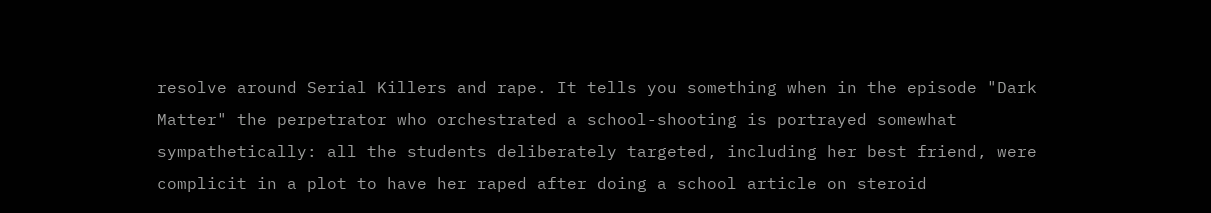resolve around Serial Killers and rape. It tells you something when in the episode "Dark Matter" the perpetrator who orchestrated a school-shooting is portrayed somewhat sympathetically: all the students deliberately targeted, including her best friend, were complicit in a plot to have her raped after doing a school article on steroid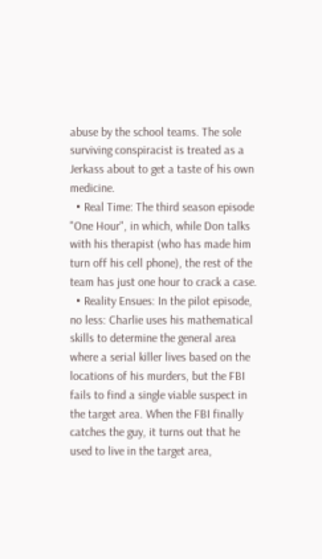abuse by the school teams. The sole surviving conspiracist is treated as a Jerkass about to get a taste of his own medicine.
  • Real Time: The third season episode "One Hour", in which, while Don talks with his therapist (who has made him turn off his cell phone), the rest of the team has just one hour to crack a case.
  • Reality Ensues: In the pilot episode, no less: Charlie uses his mathematical skills to determine the general area where a serial killer lives based on the locations of his murders, but the FBI fails to find a single viable suspect in the target area. When the FBI finally catches the guy, it turns out that he used to live in the target area,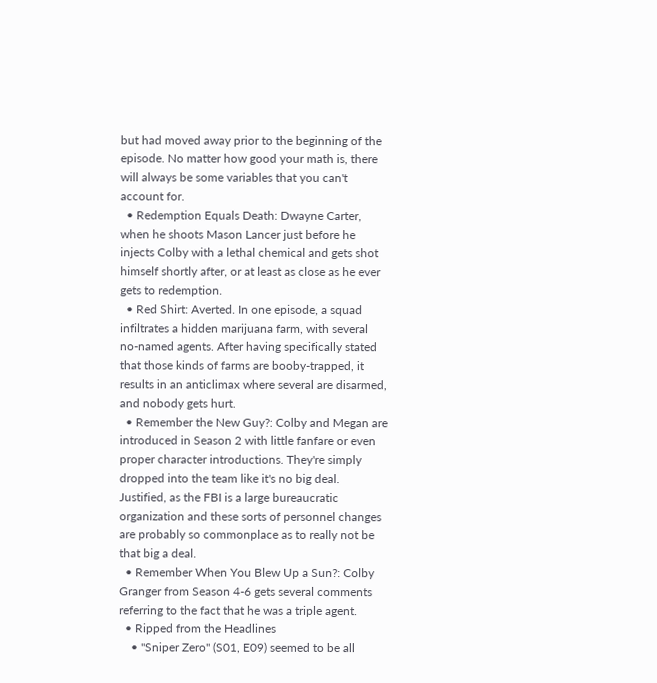but had moved away prior to the beginning of the episode. No matter how good your math is, there will always be some variables that you can't account for.
  • Redemption Equals Death: Dwayne Carter, when he shoots Mason Lancer just before he injects Colby with a lethal chemical and gets shot himself shortly after, or at least as close as he ever gets to redemption.
  • Red Shirt: Averted. In one episode, a squad infiltrates a hidden marijuana farm, with several no-named agents. After having specifically stated that those kinds of farms are booby-trapped, it results in an anticlimax where several are disarmed, and nobody gets hurt.
  • Remember the New Guy?: Colby and Megan are introduced in Season 2 with little fanfare or even proper character introductions. They're simply dropped into the team like it's no big deal. Justified, as the FBI is a large bureaucratic organization and these sorts of personnel changes are probably so commonplace as to really not be that big a deal.
  • Remember When You Blew Up a Sun?: Colby Granger from Season 4-6 gets several comments referring to the fact that he was a triple agent.
  • Ripped from the Headlines
    • "Sniper Zero" (S01, E09) seemed to be all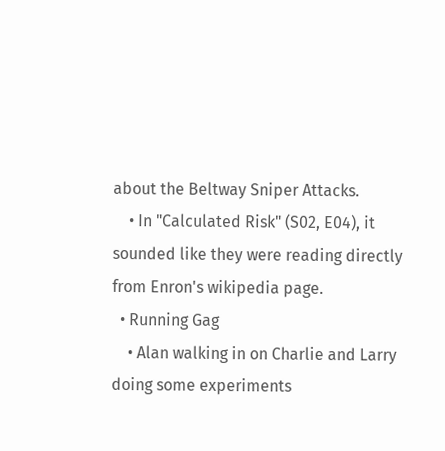about the Beltway Sniper Attacks.
    • In "Calculated Risk" (S02, E04), it sounded like they were reading directly from Enron's wikipedia page.
  • Running Gag
    • Alan walking in on Charlie and Larry doing some experiments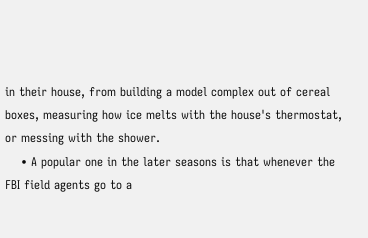in their house, from building a model complex out of cereal boxes, measuring how ice melts with the house's thermostat, or messing with the shower.
    • A popular one in the later seasons is that whenever the FBI field agents go to a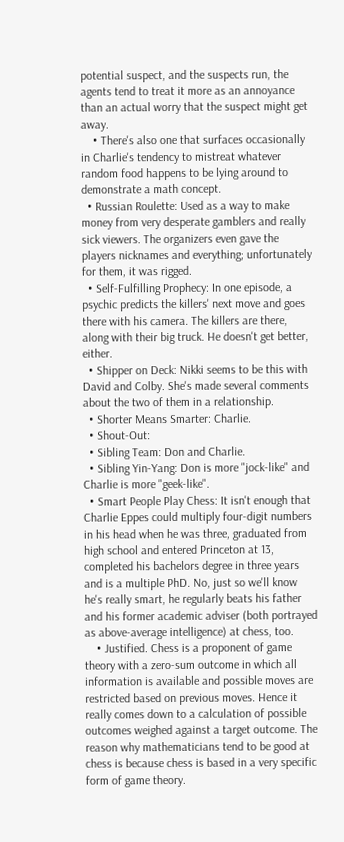potential suspect, and the suspects run, the agents tend to treat it more as an annoyance than an actual worry that the suspect might get away.
    • There's also one that surfaces occasionally in Charlie's tendency to mistreat whatever random food happens to be lying around to demonstrate a math concept.
  • Russian Roulette: Used as a way to make money from very desperate gamblers and really sick viewers. The organizers even gave the players nicknames and everything; unfortunately for them, it was rigged.
  • Self-Fulfilling Prophecy: In one episode, a psychic predicts the killers' next move and goes there with his camera. The killers are there, along with their big truck. He doesn't get better, either.
  • Shipper on Deck: Nikki seems to be this with David and Colby. She's made several comments about the two of them in a relationship.
  • Shorter Means Smarter: Charlie.
  • Shout-Out:
  • Sibling Team: Don and Charlie.
  • Sibling Yin-Yang: Don is more "jock-like" and Charlie is more "geek-like".
  • Smart People Play Chess: It isn't enough that Charlie Eppes could multiply four-digit numbers in his head when he was three, graduated from high school and entered Princeton at 13, completed his bachelors degree in three years and is a multiple PhD. No, just so we'll know he's really smart, he regularly beats his father and his former academic adviser (both portrayed as above-average intelligence) at chess, too.
    • Justified. Chess is a proponent of game theory with a zero-sum outcome in which all information is available and possible moves are restricted based on previous moves. Hence it really comes down to a calculation of possible outcomes weighed against a target outcome. The reason why mathematicians tend to be good at chess is because chess is based in a very specific form of game theory.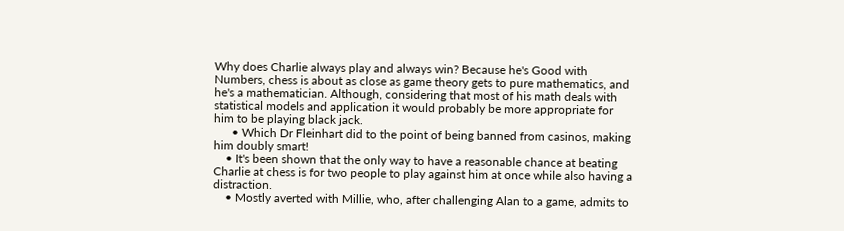Why does Charlie always play and always win? Because he's Good with Numbers, chess is about as close as game theory gets to pure mathematics, and he's a mathematician. Although, considering that most of his math deals with statistical models and application it would probably be more appropriate for him to be playing black jack.
      • Which Dr Fleinhart did to the point of being banned from casinos, making him doubly smart!
    • It's been shown that the only way to have a reasonable chance at beating Charlie at chess is for two people to play against him at once while also having a distraction.
    • Mostly averted with Millie, who, after challenging Alan to a game, admits to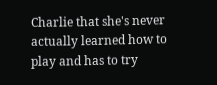Charlie that she's never actually learned how to play and has to try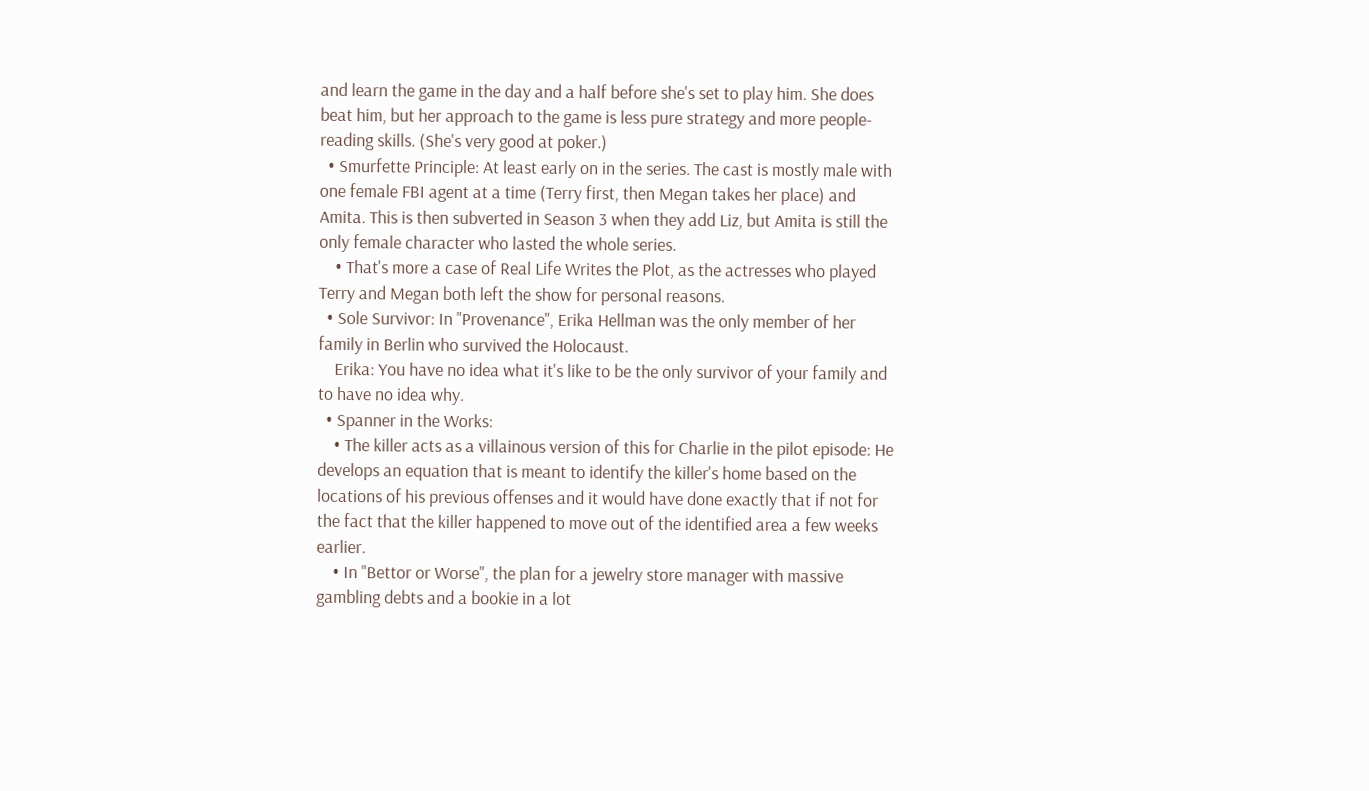and learn the game in the day and a half before she's set to play him. She does beat him, but her approach to the game is less pure strategy and more people-reading skills. (She's very good at poker.)
  • Smurfette Principle: At least early on in the series. The cast is mostly male with one female FBI agent at a time (Terry first, then Megan takes her place) and Amita. This is then subverted in Season 3 when they add Liz, but Amita is still the only female character who lasted the whole series.
    • That's more a case of Real Life Writes the Plot, as the actresses who played Terry and Megan both left the show for personal reasons.
  • Sole Survivor: In "Provenance", Erika Hellman was the only member of her family in Berlin who survived the Holocaust.
    Erika: You have no idea what it's like to be the only survivor of your family and to have no idea why.
  • Spanner in the Works:
    • The killer acts as a villainous version of this for Charlie in the pilot episode: He develops an equation that is meant to identify the killer's home based on the locations of his previous offenses and it would have done exactly that if not for the fact that the killer happened to move out of the identified area a few weeks earlier.
    • In "Bettor or Worse", the plan for a jewelry store manager with massive gambling debts and a bookie in a lot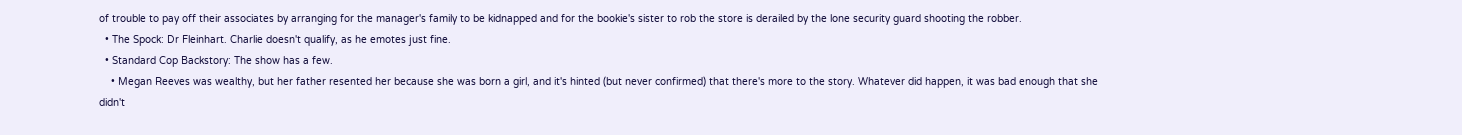of trouble to pay off their associates by arranging for the manager's family to be kidnapped and for the bookie's sister to rob the store is derailed by the lone security guard shooting the robber.
  • The Spock: Dr Fleinhart. Charlie doesn't qualify, as he emotes just fine.
  • Standard Cop Backstory: The show has a few.
    • Megan Reeves was wealthy, but her father resented her because she was born a girl, and it's hinted (but never confirmed) that there's more to the story. Whatever did happen, it was bad enough that she didn't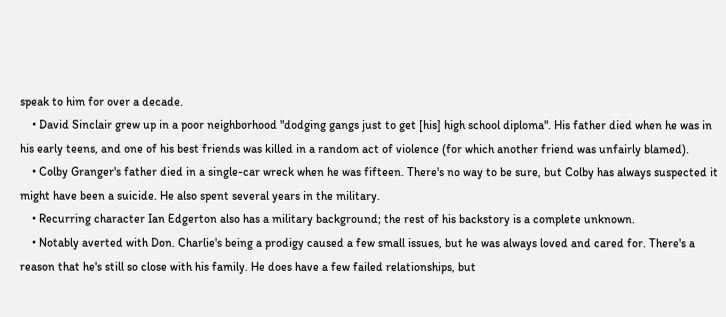speak to him for over a decade.
    • David Sinclair grew up in a poor neighborhood "dodging gangs just to get [his] high school diploma". His father died when he was in his early teens, and one of his best friends was killed in a random act of violence (for which another friend was unfairly blamed).
    • Colby Granger's father died in a single-car wreck when he was fifteen. There's no way to be sure, but Colby has always suspected it might have been a suicide. He also spent several years in the military.
    • Recurring character Ian Edgerton also has a military background; the rest of his backstory is a complete unknown.
    • Notably averted with Don. Charlie's being a prodigy caused a few small issues, but he was always loved and cared for. There's a reason that he's still so close with his family. He does have a few failed relationships, but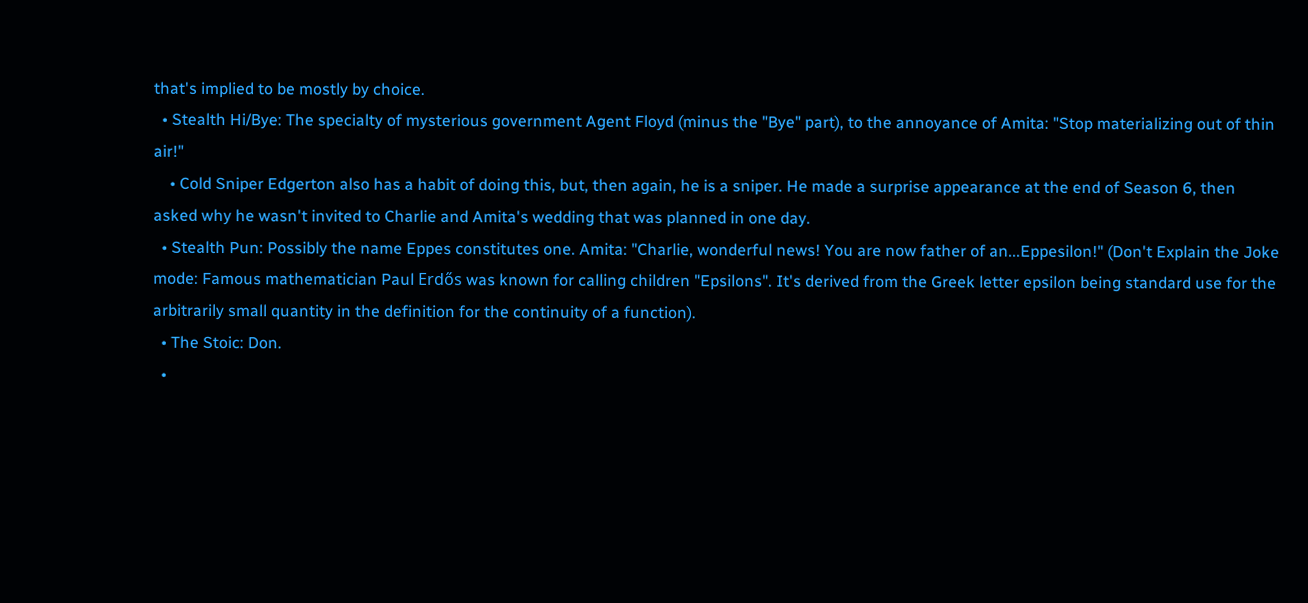that's implied to be mostly by choice.
  • Stealth Hi/Bye: The specialty of mysterious government Agent Floyd (minus the "Bye" part), to the annoyance of Amita: "Stop materializing out of thin air!"
    • Cold Sniper Edgerton also has a habit of doing this, but, then again, he is a sniper. He made a surprise appearance at the end of Season 6, then asked why he wasn't invited to Charlie and Amita's wedding that was planned in one day.
  • Stealth Pun: Possibly the name Eppes constitutes one. Amita: "Charlie, wonderful news! You are now father of an...Eppesilon!" (Don't Explain the Joke mode: Famous mathematician Paul Erdős was known for calling children "Epsilons". It's derived from the Greek letter epsilon being standard use for the arbitrarily small quantity in the definition for the continuity of a function).
  • The Stoic: Don.
  •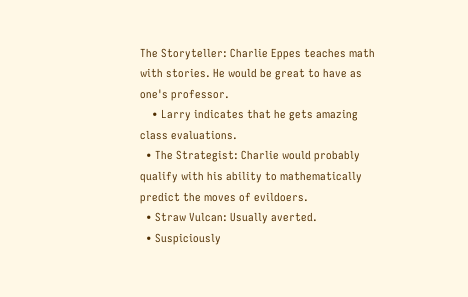The Storyteller: Charlie Eppes teaches math with stories. He would be great to have as one's professor.
    • Larry indicates that he gets amazing class evaluations.
  • The Strategist: Charlie would probably qualify with his ability to mathematically predict the moves of evildoers.
  • Straw Vulcan: Usually averted.
  • Suspiciously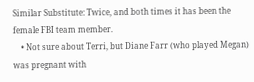Similar Substitute: Twice, and both times it has been the female FBI team member.
    • Not sure about Terri, but Diane Farr (who played Megan) was pregnant with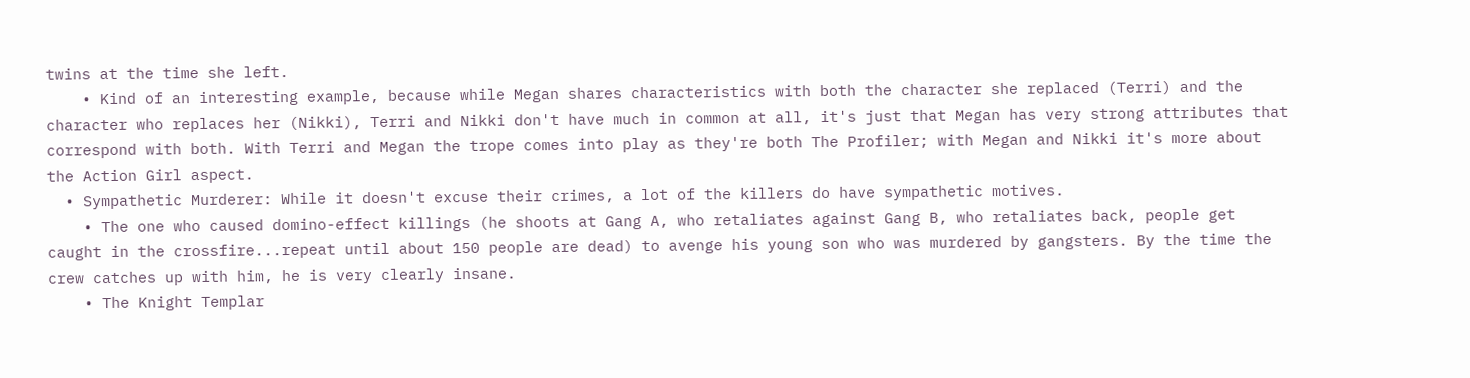twins at the time she left.
    • Kind of an interesting example, because while Megan shares characteristics with both the character she replaced (Terri) and the character who replaces her (Nikki), Terri and Nikki don't have much in common at all, it's just that Megan has very strong attributes that correspond with both. With Terri and Megan the trope comes into play as they're both The Profiler; with Megan and Nikki it's more about the Action Girl aspect.
  • Sympathetic Murderer: While it doesn't excuse their crimes, a lot of the killers do have sympathetic motives.
    • The one who caused domino-effect killings (he shoots at Gang A, who retaliates against Gang B, who retaliates back, people get caught in the crossfire...repeat until about 150 people are dead) to avenge his young son who was murdered by gangsters. By the time the crew catches up with him, he is very clearly insane.
    • The Knight Templar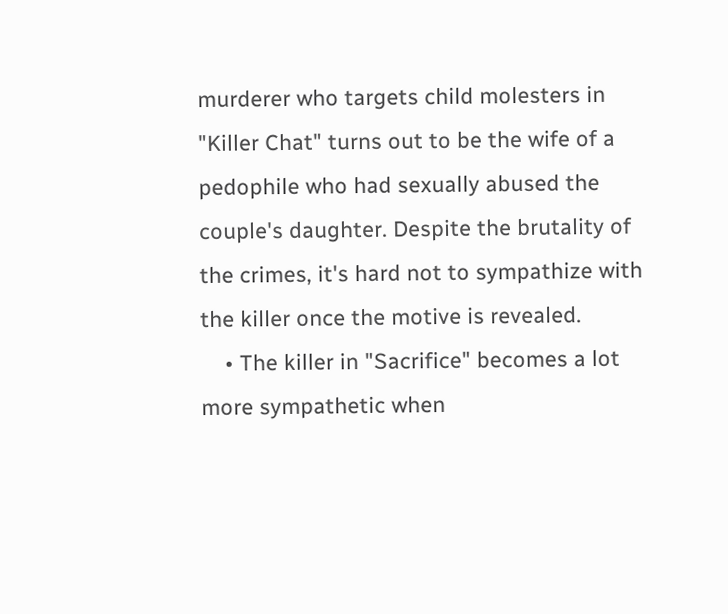murderer who targets child molesters in "Killer Chat" turns out to be the wife of a pedophile who had sexually abused the couple's daughter. Despite the brutality of the crimes, it's hard not to sympathize with the killer once the motive is revealed.
    • The killer in "Sacrifice" becomes a lot more sympathetic when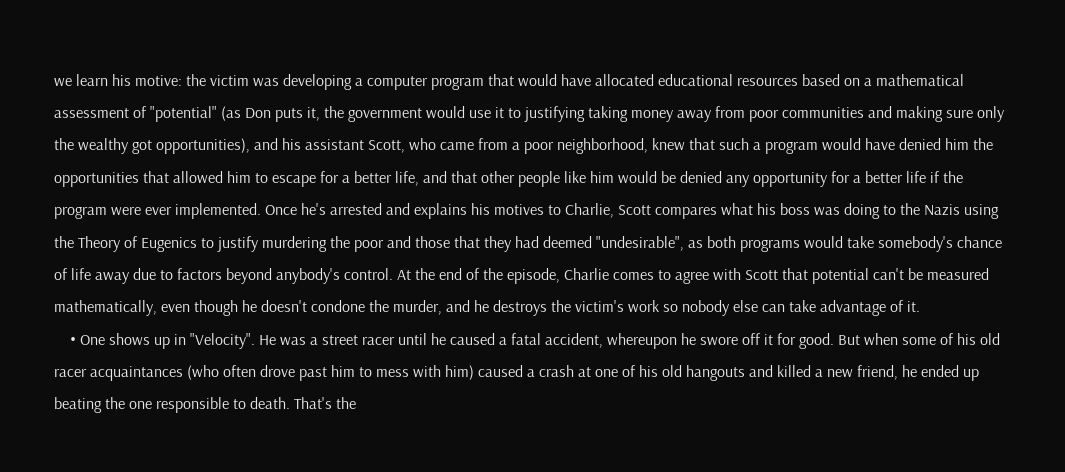we learn his motive: the victim was developing a computer program that would have allocated educational resources based on a mathematical assessment of "potential" (as Don puts it, the government would use it to justifying taking money away from poor communities and making sure only the wealthy got opportunities), and his assistant Scott, who came from a poor neighborhood, knew that such a program would have denied him the opportunities that allowed him to escape for a better life, and that other people like him would be denied any opportunity for a better life if the program were ever implemented. Once he's arrested and explains his motives to Charlie, Scott compares what his boss was doing to the Nazis using the Theory of Eugenics to justify murdering the poor and those that they had deemed "undesirable", as both programs would take somebody's chance of life away due to factors beyond anybody's control. At the end of the episode, Charlie comes to agree with Scott that potential can't be measured mathematically, even though he doesn't condone the murder, and he destroys the victim's work so nobody else can take advantage of it.
    • One shows up in "Velocity". He was a street racer until he caused a fatal accident, whereupon he swore off it for good. But when some of his old racer acquaintances (who often drove past him to mess with him) caused a crash at one of his old hangouts and killed a new friend, he ended up beating the one responsible to death. That's the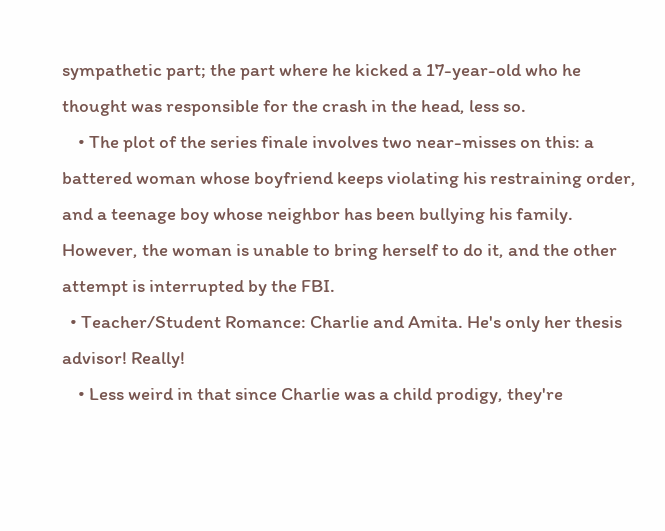sympathetic part; the part where he kicked a 17-year-old who he thought was responsible for the crash in the head, less so.
    • The plot of the series finale involves two near-misses on this: a battered woman whose boyfriend keeps violating his restraining order, and a teenage boy whose neighbor has been bullying his family. However, the woman is unable to bring herself to do it, and the other attempt is interrupted by the FBI.
  • Teacher/Student Romance: Charlie and Amita. He's only her thesis advisor! Really!
    • Less weird in that since Charlie was a child prodigy, they're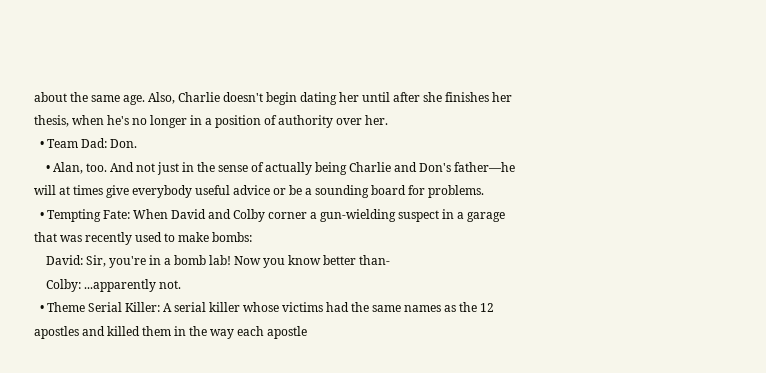about the same age. Also, Charlie doesn't begin dating her until after she finishes her thesis, when he's no longer in a position of authority over her.
  • Team Dad: Don.
    • Alan, too. And not just in the sense of actually being Charlie and Don's father—he will at times give everybody useful advice or be a sounding board for problems.
  • Tempting Fate: When David and Colby corner a gun-wielding suspect in a garage that was recently used to make bombs:
    David: Sir, you're in a bomb lab! Now you know better than-
    Colby: ...apparently not.
  • Theme Serial Killer: A serial killer whose victims had the same names as the 12 apostles and killed them in the way each apostle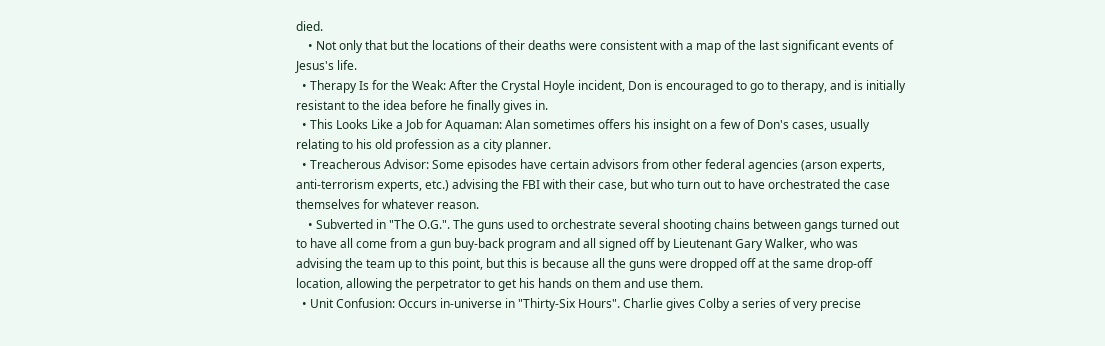died.
    • Not only that but the locations of their deaths were consistent with a map of the last significant events of Jesus's life.
  • Therapy Is for the Weak: After the Crystal Hoyle incident, Don is encouraged to go to therapy, and is initially resistant to the idea before he finally gives in.
  • This Looks Like a Job for Aquaman: Alan sometimes offers his insight on a few of Don's cases, usually relating to his old profession as a city planner.
  • Treacherous Advisor: Some episodes have certain advisors from other federal agencies (arson experts, anti-terrorism experts, etc.) advising the FBI with their case, but who turn out to have orchestrated the case themselves for whatever reason.
    • Subverted in "The O.G.". The guns used to orchestrate several shooting chains between gangs turned out to have all come from a gun buy-back program and all signed off by Lieutenant Gary Walker, who was advising the team up to this point, but this is because all the guns were dropped off at the same drop-off location, allowing the perpetrator to get his hands on them and use them.
  • Unit Confusion: Occurs in-universe in "Thirty-Six Hours". Charlie gives Colby a series of very precise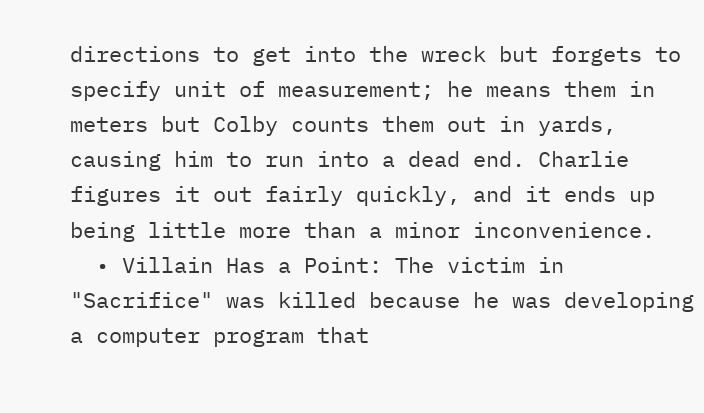directions to get into the wreck but forgets to specify unit of measurement; he means them in meters but Colby counts them out in yards, causing him to run into a dead end. Charlie figures it out fairly quickly, and it ends up being little more than a minor inconvenience.
  • Villain Has a Point: The victim in "Sacrifice" was killed because he was developing a computer program that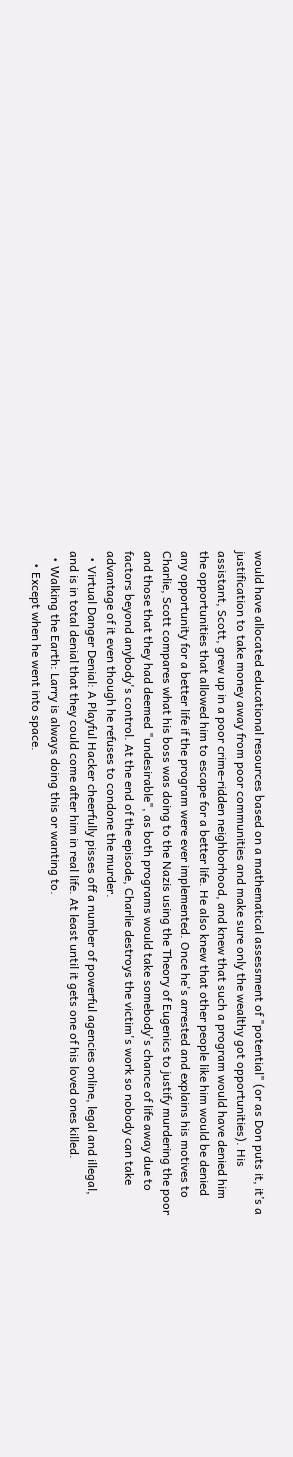would have allocated educational resources based on a mathematical assessment of "potential" (or as Don puts it, it’s a justification to take money away from poor communities and make sure only the wealthy got opportunities). His assistant, Scott, grew up in a poor crime-ridden neighborhood, and knew that such a program would have denied him the opportunities that allowed him to escape for a better life. He also knew that other people like him would be denied any opportunity for a better life if the program were ever implemented. Once he's arrested and explains his motives to Charlie, Scott compares what his boss was doing to the Nazis using the Theory of Eugenics to justify murdering the poor and those that they had deemed "undesirable", as both programs would take somebody's chance of life away due to factors beyond anybody's control. At the end of the episode, Charlie destroys the victim's work so nobody can take advantage of it even though he refuses to condone the murder.
  • Virtual Danger Denial: A Playful Hacker cheerfully pisses off a number of powerful agencies online, legal and illegal, and is in total denial that they could come after him in real life. At least until it gets one of his loved ones killed.
  • Walking the Earth: Larry is always doing this or wanting to.
    • Except when he went into space.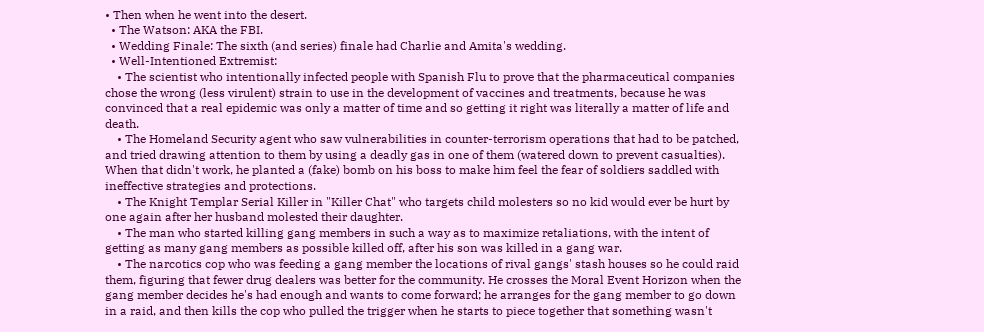• Then when he went into the desert.
  • The Watson: AKA the FBI.
  • Wedding Finale: The sixth (and series) finale had Charlie and Amita's wedding.
  • Well-Intentioned Extremist:
    • The scientist who intentionally infected people with Spanish Flu to prove that the pharmaceutical companies chose the wrong (less virulent) strain to use in the development of vaccines and treatments, because he was convinced that a real epidemic was only a matter of time and so getting it right was literally a matter of life and death.
    • The Homeland Security agent who saw vulnerabilities in counter-terrorism operations that had to be patched, and tried drawing attention to them by using a deadly gas in one of them (watered down to prevent casualties). When that didn't work, he planted a (fake) bomb on his boss to make him feel the fear of soldiers saddled with ineffective strategies and protections.
    • The Knight Templar Serial Killer in "Killer Chat" who targets child molesters so no kid would ever be hurt by one again after her husband molested their daughter.
    • The man who started killing gang members in such a way as to maximize retaliations, with the intent of getting as many gang members as possible killed off, after his son was killed in a gang war.
    • The narcotics cop who was feeding a gang member the locations of rival gangs' stash houses so he could raid them, figuring that fewer drug dealers was better for the community. He crosses the Moral Event Horizon when the gang member decides he's had enough and wants to come forward; he arranges for the gang member to go down in a raid, and then kills the cop who pulled the trigger when he starts to piece together that something wasn't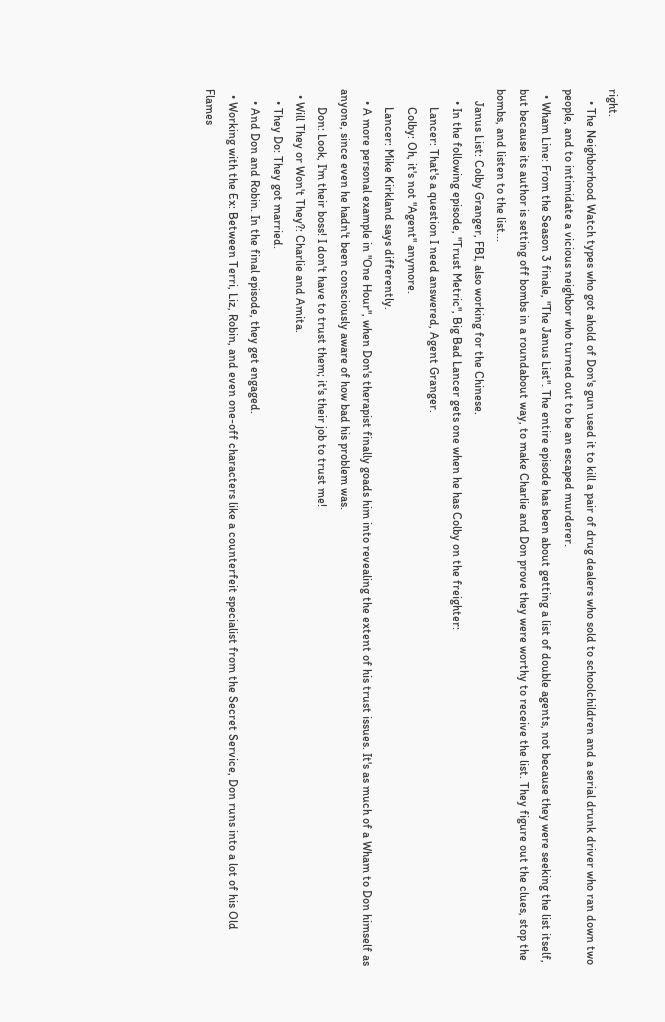right.
    • The Neighborhood Watch types who got ahold of Don's gun used it to kill a pair of drug dealers who sold to schoolchildren and a serial drunk driver who ran down two people, and to intimidate a vicious neighbor who turned out to be an escaped murderer.
  • Wham Line: From the Season 3 finale, "The Janus List". The entire episode has been about getting a list of double agents, not because they were seeking the list itself, but because its author is setting off bombs in a roundabout way, to make Charlie and Don prove they were worthy to receive the list. They figure out the clues, stop the bombs, and listen to the list...
    Janus List: Colby Granger, FBI, also working for the Chinese.
    • In the following episode, "Trust Metric", Big Bad Lancer gets one when he has Colby on the freighter:
      Lancer: That's a question I need answered, Agent Granger.
      Colby: Oh, it's not "Agent" anymore.
      Lancer: Mike Kirkland says differently.
    • A more personal example in "One Hour", when Don's therapist finally goads him into revealing the extent of his trust issues. It's as much of a Wham to Don himself as anyone, since even he hadn't been consciously aware of how bad his problem was.
      Don: Look, I'm their boss! I don't have to trust them; it's their job to trust me!
  • Will They or Won't They?: Charlie and Amita.
    • They Do: They got married.
    • And Don and Robin. In the final episode, they get engaged.
  • Working with the Ex: Between Terri, Liz, Robin, and even one-off characters like a counterfeit specialist from the Secret Service, Don runs into a lot of his Old Flames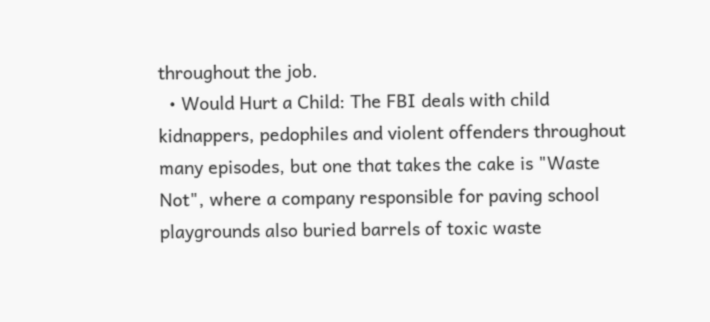throughout the job.
  • Would Hurt a Child: The FBI deals with child kidnappers, pedophiles and violent offenders throughout many episodes, but one that takes the cake is "Waste Not", where a company responsible for paving school playgrounds also buried barrels of toxic waste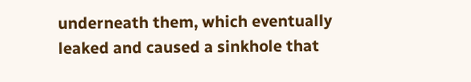underneath them, which eventually leaked and caused a sinkhole that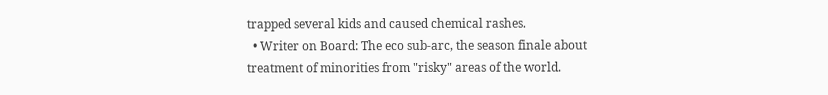trapped several kids and caused chemical rashes.
  • Writer on Board: The eco sub-arc, the season finale about treatment of minorities from "risky" areas of the world.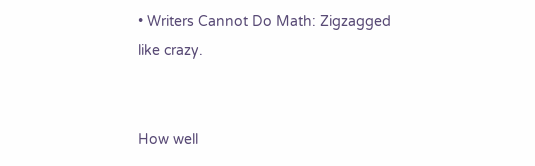• Writers Cannot Do Math: Zigzagged like crazy.


How well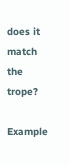does it match the trope?

Example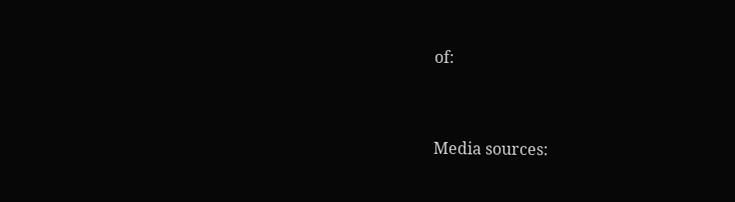of:


Media sources: